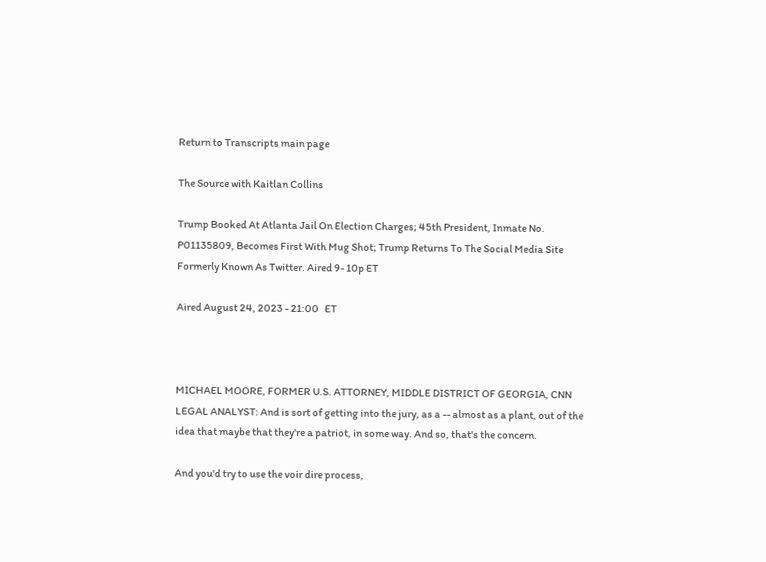Return to Transcripts main page

The Source with Kaitlan Collins

Trump Booked At Atlanta Jail On Election Charges; 45th President, Inmate No. P01135809, Becomes First With Mug Shot; Trump Returns To The Social Media Site Formerly Known As Twitter. Aired 9- 10p ET

Aired August 24, 2023 - 21:00   ET



MICHAEL MOORE, FORMER U.S. ATTORNEY, MIDDLE DISTRICT OF GEORGIA, CNN LEGAL ANALYST: And is sort of getting into the jury, as a -- almost as a plant, out of the idea that maybe that they're a patriot, in some way. And so, that's the concern.

And you'd try to use the voir dire process,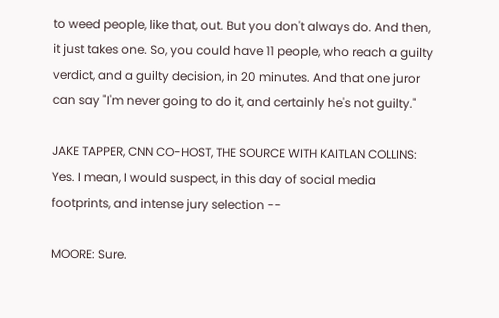to weed people, like that, out. But you don't always do. And then, it just takes one. So, you could have 11 people, who reach a guilty verdict, and a guilty decision, in 20 minutes. And that one juror can say "I'm never going to do it, and certainly he's not guilty."

JAKE TAPPER, CNN CO-HOST, THE SOURCE WITH KAITLAN COLLINS: Yes. I mean, I would suspect, in this day of social media footprints, and intense jury selection --

MOORE: Sure.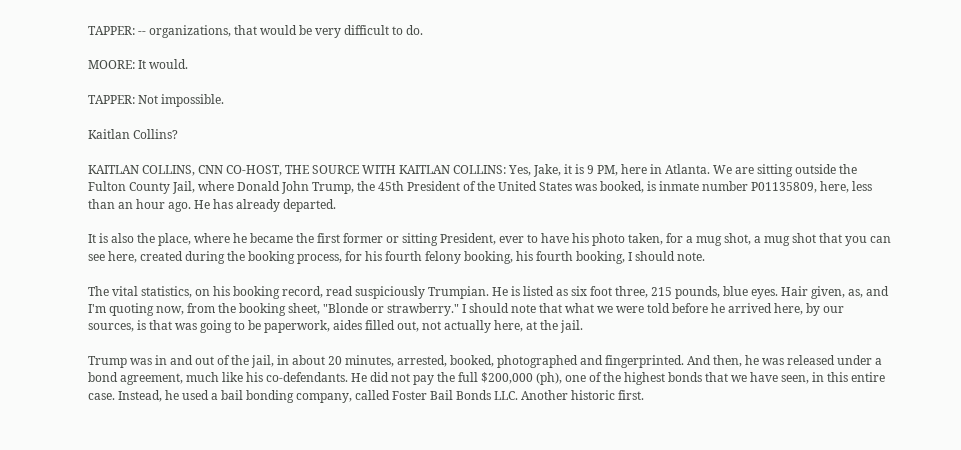TAPPER: -- organizations, that would be very difficult to do.

MOORE: It would.

TAPPER: Not impossible.

Kaitlan Collins?

KAITLAN COLLINS, CNN CO-HOST, THE SOURCE WITH KAITLAN COLLINS: Yes, Jake, it is 9 PM, here in Atlanta. We are sitting outside the Fulton County Jail, where Donald John Trump, the 45th President of the United States was booked, is inmate number P01135809, here, less than an hour ago. He has already departed.

It is also the place, where he became the first former or sitting President, ever to have his photo taken, for a mug shot, a mug shot that you can see here, created during the booking process, for his fourth felony booking, his fourth booking, I should note.

The vital statistics, on his booking record, read suspiciously Trumpian. He is listed as six foot three, 215 pounds, blue eyes. Hair given, as, and I'm quoting now, from the booking sheet, "Blonde or strawberry." I should note that what we were told before he arrived here, by our sources, is that was going to be paperwork, aides filled out, not actually here, at the jail.

Trump was in and out of the jail, in about 20 minutes, arrested, booked, photographed and fingerprinted. And then, he was released under a bond agreement, much like his co-defendants. He did not pay the full $200,000 (ph), one of the highest bonds that we have seen, in this entire case. Instead, he used a bail bonding company, called Foster Bail Bonds LLC. Another historic first.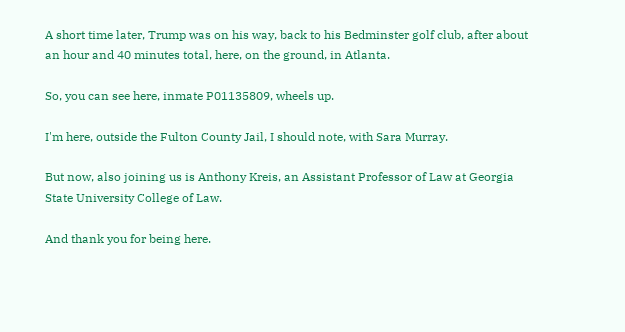A short time later, Trump was on his way, back to his Bedminster golf club, after about an hour and 40 minutes total, here, on the ground, in Atlanta.

So, you can see here, inmate P01135809, wheels up.

I'm here, outside the Fulton County Jail, I should note, with Sara Murray.

But now, also joining us is Anthony Kreis, an Assistant Professor of Law at Georgia State University College of Law.

And thank you for being here.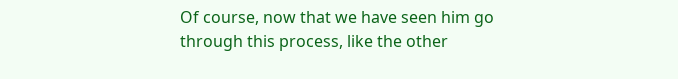Of course, now that we have seen him go through this process, like the other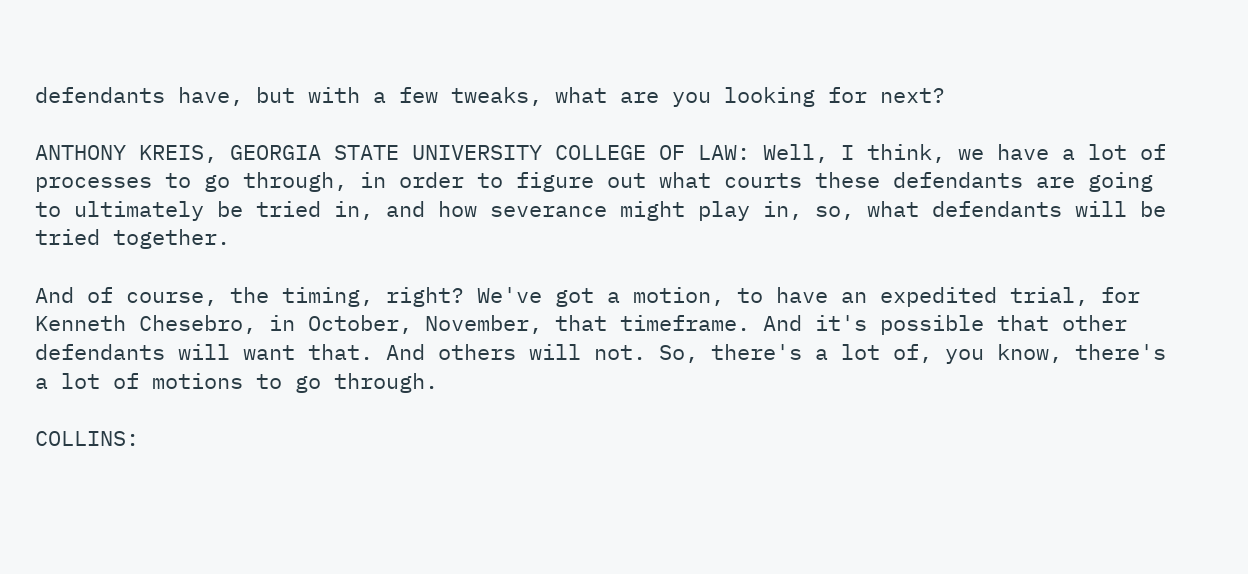defendants have, but with a few tweaks, what are you looking for next?

ANTHONY KREIS, GEORGIA STATE UNIVERSITY COLLEGE OF LAW: Well, I think, we have a lot of processes to go through, in order to figure out what courts these defendants are going to ultimately be tried in, and how severance might play in, so, what defendants will be tried together.

And of course, the timing, right? We've got a motion, to have an expedited trial, for Kenneth Chesebro, in October, November, that timeframe. And it's possible that other defendants will want that. And others will not. So, there's a lot of, you know, there's a lot of motions to go through.

COLLINS: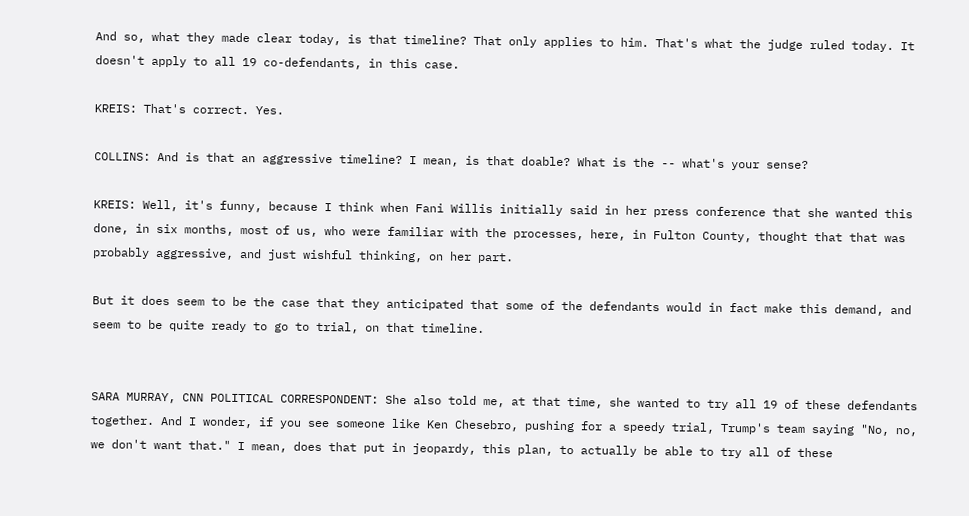And so, what they made clear today, is that timeline? That only applies to him. That's what the judge ruled today. It doesn't apply to all 19 co-defendants, in this case.

KREIS: That's correct. Yes.

COLLINS: And is that an aggressive timeline? I mean, is that doable? What is the -- what's your sense?

KREIS: Well, it's funny, because I think when Fani Willis initially said in her press conference that she wanted this done, in six months, most of us, who were familiar with the processes, here, in Fulton County, thought that that was probably aggressive, and just wishful thinking, on her part.

But it does seem to be the case that they anticipated that some of the defendants would in fact make this demand, and seem to be quite ready to go to trial, on that timeline.


SARA MURRAY, CNN POLITICAL CORRESPONDENT: She also told me, at that time, she wanted to try all 19 of these defendants together. And I wonder, if you see someone like Ken Chesebro, pushing for a speedy trial, Trump's team saying "No, no, we don't want that." I mean, does that put in jeopardy, this plan, to actually be able to try all of these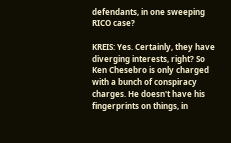defendants, in one sweeping RICO case?

KREIS: Yes. Certainly, they have diverging interests, right? So Ken Chesebro is only charged with a bunch of conspiracy charges. He doesn't have his fingerprints on things, in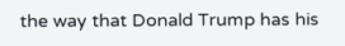the way that Donald Trump has his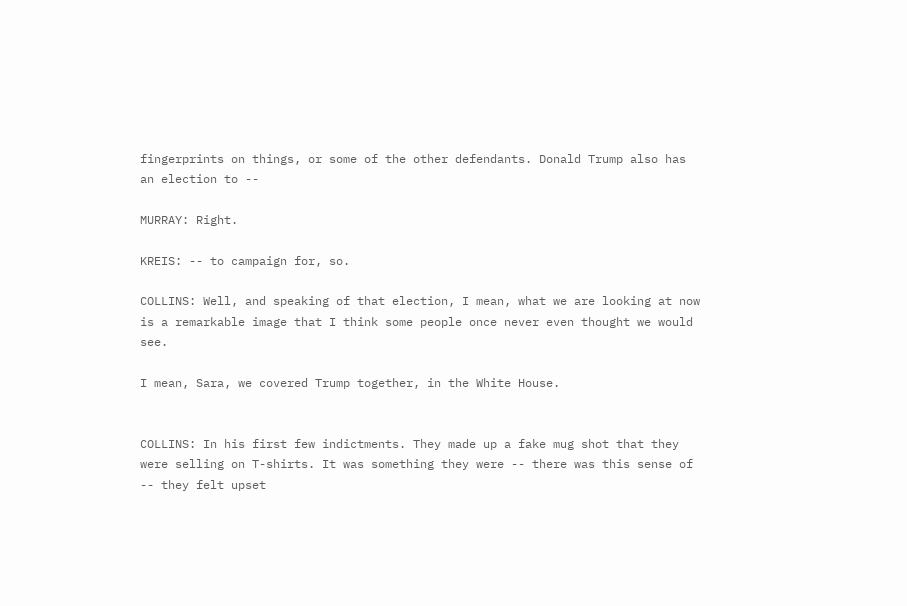fingerprints on things, or some of the other defendants. Donald Trump also has an election to --

MURRAY: Right.

KREIS: -- to campaign for, so.

COLLINS: Well, and speaking of that election, I mean, what we are looking at now is a remarkable image that I think some people once never even thought we would see.

I mean, Sara, we covered Trump together, in the White House.


COLLINS: In his first few indictments. They made up a fake mug shot that they were selling on T-shirts. It was something they were -- there was this sense of -- they felt upset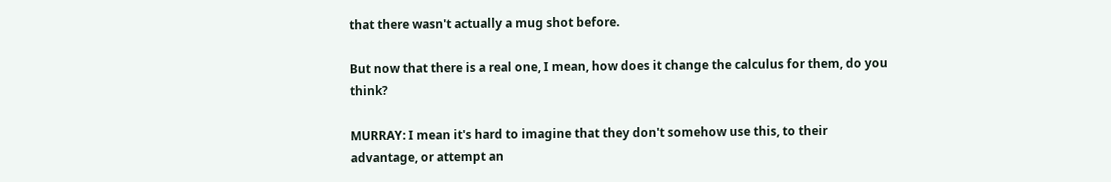that there wasn't actually a mug shot before.

But now that there is a real one, I mean, how does it change the calculus for them, do you think?

MURRAY: I mean it's hard to imagine that they don't somehow use this, to their advantage, or attempt an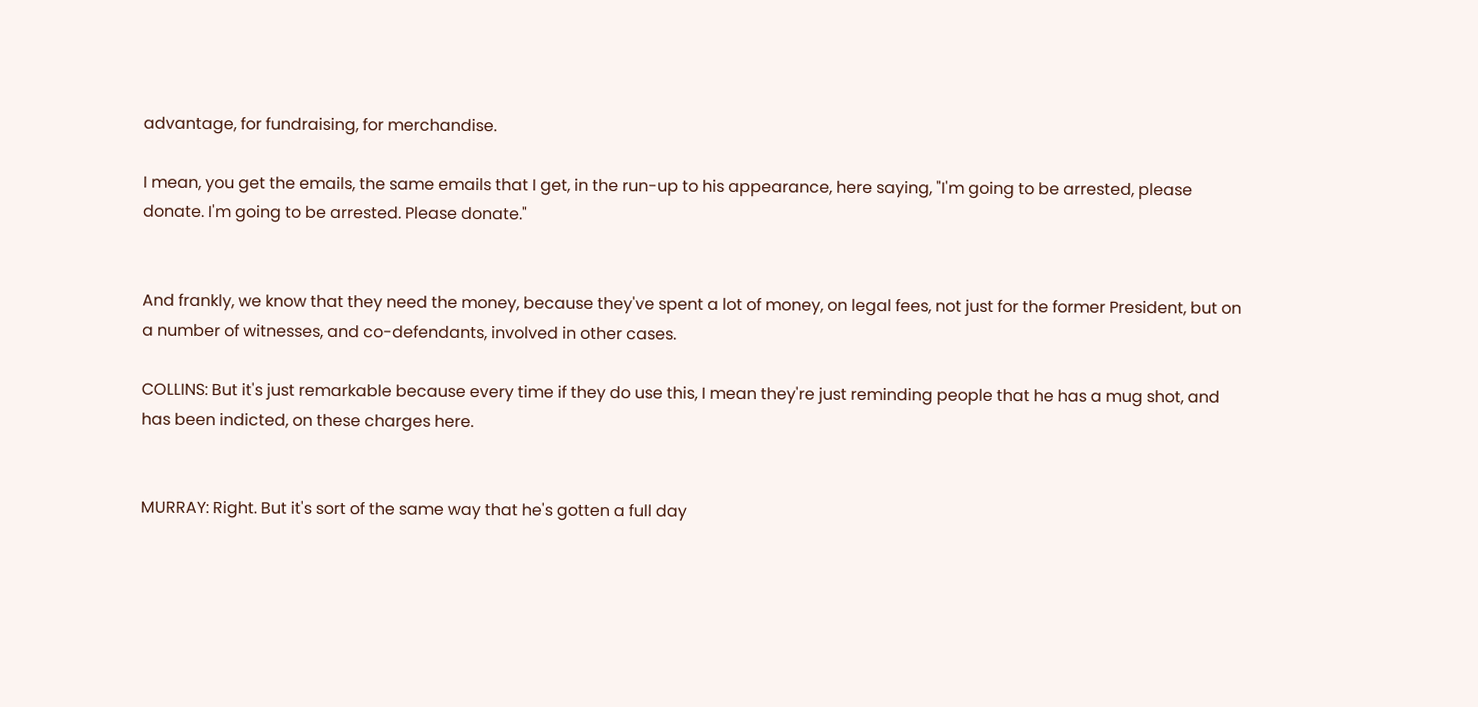advantage, for fundraising, for merchandise.

I mean, you get the emails, the same emails that I get, in the run-up to his appearance, here saying, "I'm going to be arrested, please donate. I'm going to be arrested. Please donate."


And frankly, we know that they need the money, because they've spent a lot of money, on legal fees, not just for the former President, but on a number of witnesses, and co-defendants, involved in other cases.

COLLINS: But it's just remarkable because every time if they do use this, I mean they're just reminding people that he has a mug shot, and has been indicted, on these charges here.


MURRAY: Right. But it's sort of the same way that he's gotten a full day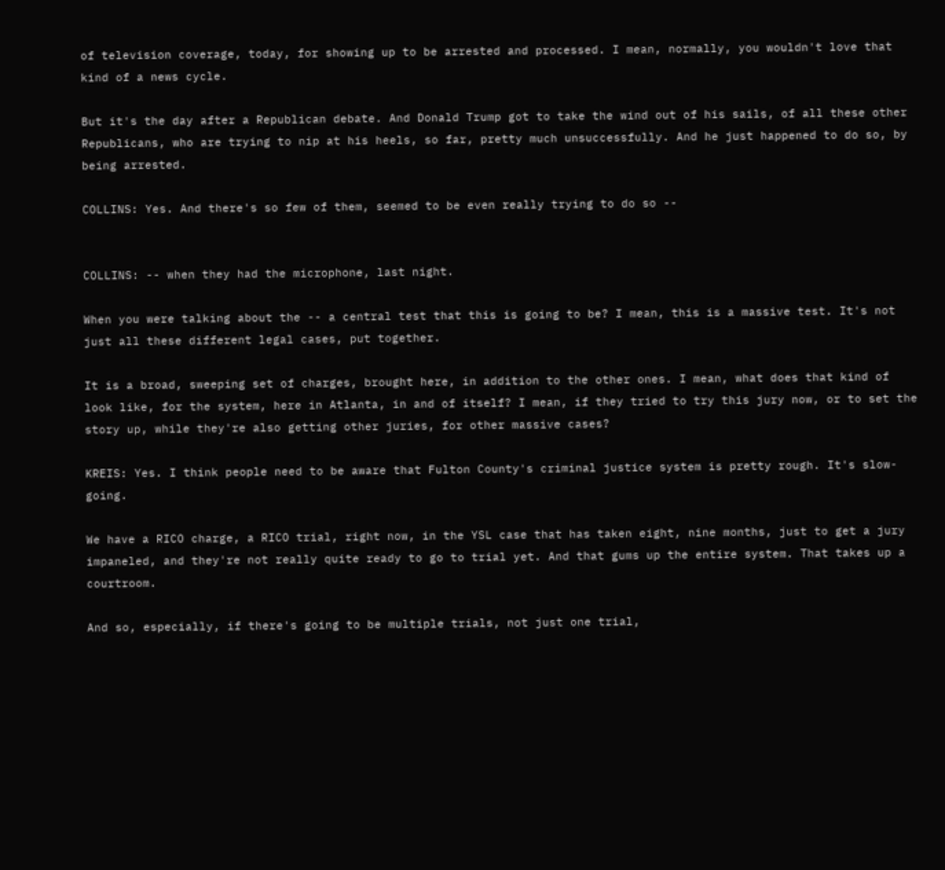of television coverage, today, for showing up to be arrested and processed. I mean, normally, you wouldn't love that kind of a news cycle.

But it's the day after a Republican debate. And Donald Trump got to take the wind out of his sails, of all these other Republicans, who are trying to nip at his heels, so far, pretty much unsuccessfully. And he just happened to do so, by being arrested.

COLLINS: Yes. And there's so few of them, seemed to be even really trying to do so --


COLLINS: -- when they had the microphone, last night.

When you were talking about the -- a central test that this is going to be? I mean, this is a massive test. It's not just all these different legal cases, put together.

It is a broad, sweeping set of charges, brought here, in addition to the other ones. I mean, what does that kind of look like, for the system, here in Atlanta, in and of itself? I mean, if they tried to try this jury now, or to set the story up, while they're also getting other juries, for other massive cases?

KREIS: Yes. I think people need to be aware that Fulton County's criminal justice system is pretty rough. It's slow-going.

We have a RICO charge, a RICO trial, right now, in the YSL case that has taken eight, nine months, just to get a jury impaneled, and they're not really quite ready to go to trial yet. And that gums up the entire system. That takes up a courtroom.

And so, especially, if there's going to be multiple trials, not just one trial,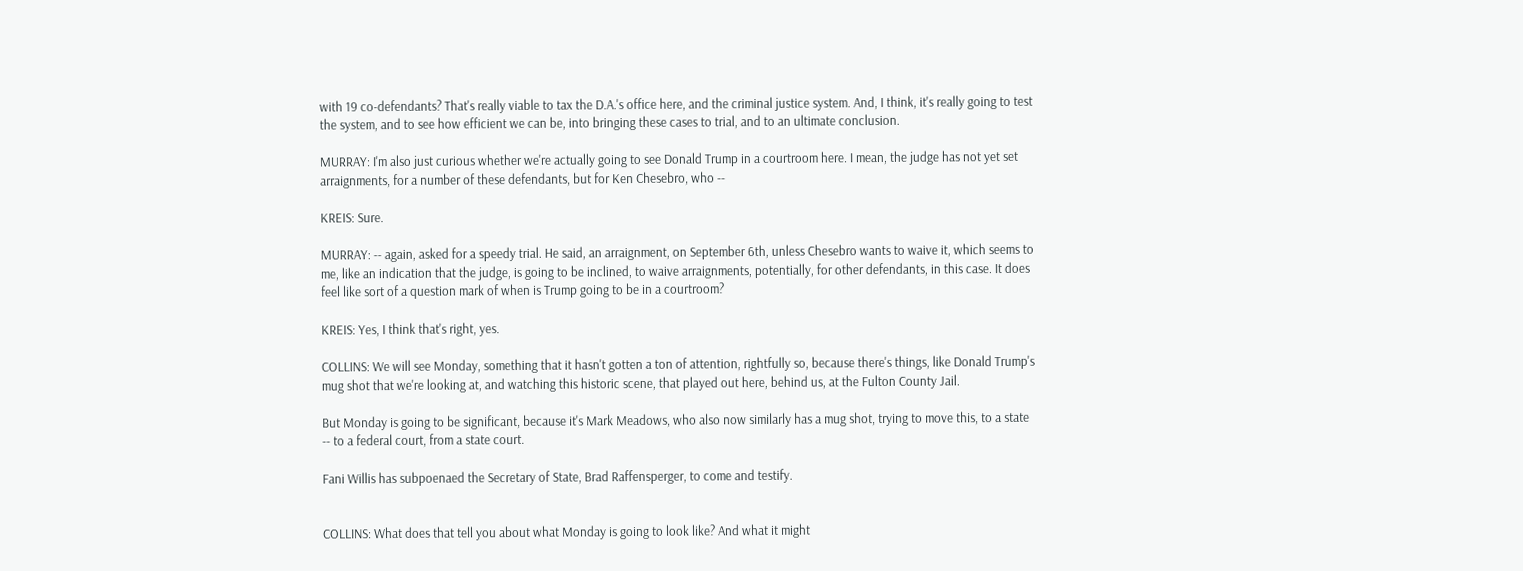with 19 co-defendants? That's really viable to tax the D.A.'s office here, and the criminal justice system. And, I think, it's really going to test the system, and to see how efficient we can be, into bringing these cases to trial, and to an ultimate conclusion.

MURRAY: I'm also just curious whether we're actually going to see Donald Trump in a courtroom here. I mean, the judge has not yet set arraignments, for a number of these defendants, but for Ken Chesebro, who --

KREIS: Sure.

MURRAY: -- again, asked for a speedy trial. He said, an arraignment, on September 6th, unless Chesebro wants to waive it, which seems to me, like an indication that the judge, is going to be inclined, to waive arraignments, potentially, for other defendants, in this case. It does feel like sort of a question mark of when is Trump going to be in a courtroom?

KREIS: Yes, I think that's right, yes.

COLLINS: We will see Monday, something that it hasn't gotten a ton of attention, rightfully so, because there's things, like Donald Trump's mug shot that we're looking at, and watching this historic scene, that played out here, behind us, at the Fulton County Jail.

But Monday is going to be significant, because it's Mark Meadows, who also now similarly has a mug shot, trying to move this, to a state -- to a federal court, from a state court.

Fani Willis has subpoenaed the Secretary of State, Brad Raffensperger, to come and testify.


COLLINS: What does that tell you about what Monday is going to look like? And what it might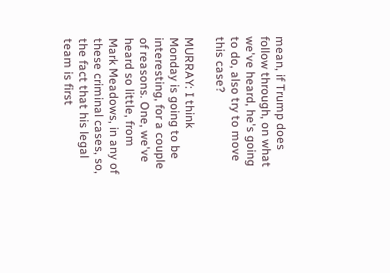mean, if Trump does follow through, on what we've heard, he's going to do, also try to move this case?

MURRAY: I think Monday is going to be interesting, for a couple of reasons. One, we've heard so little, from Mark Meadows, in any of these criminal cases, so, the fact that his legal team is first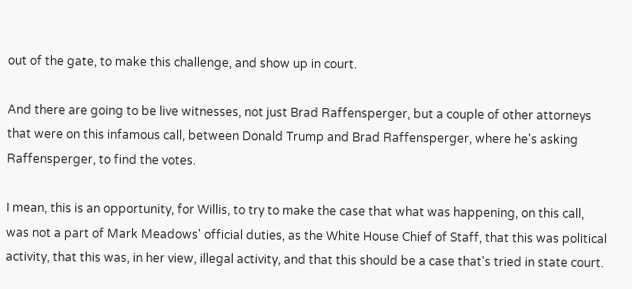out of the gate, to make this challenge, and show up in court.

And there are going to be live witnesses, not just Brad Raffensperger, but a couple of other attorneys that were on this infamous call, between Donald Trump and Brad Raffensperger, where he's asking Raffensperger, to find the votes.

I mean, this is an opportunity, for Willis, to try to make the case that what was happening, on this call, was not a part of Mark Meadows' official duties, as the White House Chief of Staff, that this was political activity, that this was, in her view, illegal activity, and that this should be a case that's tried in state court.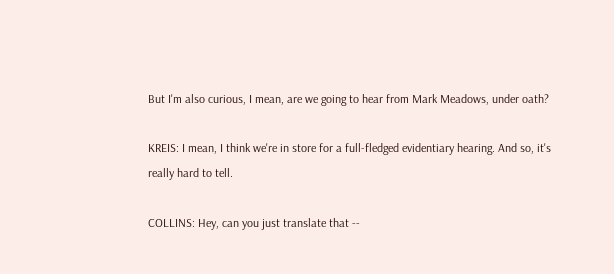But I'm also curious, I mean, are we going to hear from Mark Meadows, under oath?

KREIS: I mean, I think we're in store for a full-fledged evidentiary hearing. And so, it's really hard to tell.

COLLINS: Hey, can you just translate that --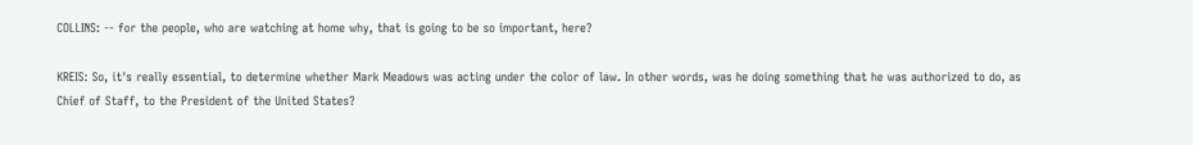COLLINS: -- for the people, who are watching at home why, that is going to be so important, here?

KREIS: So, it's really essential, to determine whether Mark Meadows was acting under the color of law. In other words, was he doing something that he was authorized to do, as Chief of Staff, to the President of the United States?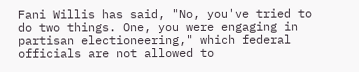Fani Willis has said, "No, you've tried to do two things. One, you were engaging in partisan electioneering," which federal officials are not allowed to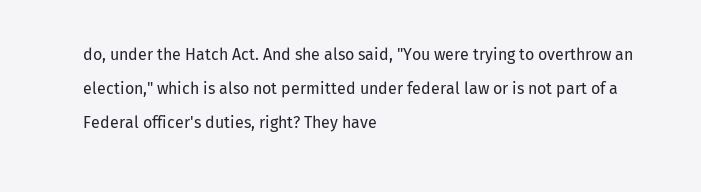do, under the Hatch Act. And she also said, "You were trying to overthrow an election," which is also not permitted under federal law or is not part of a Federal officer's duties, right? They have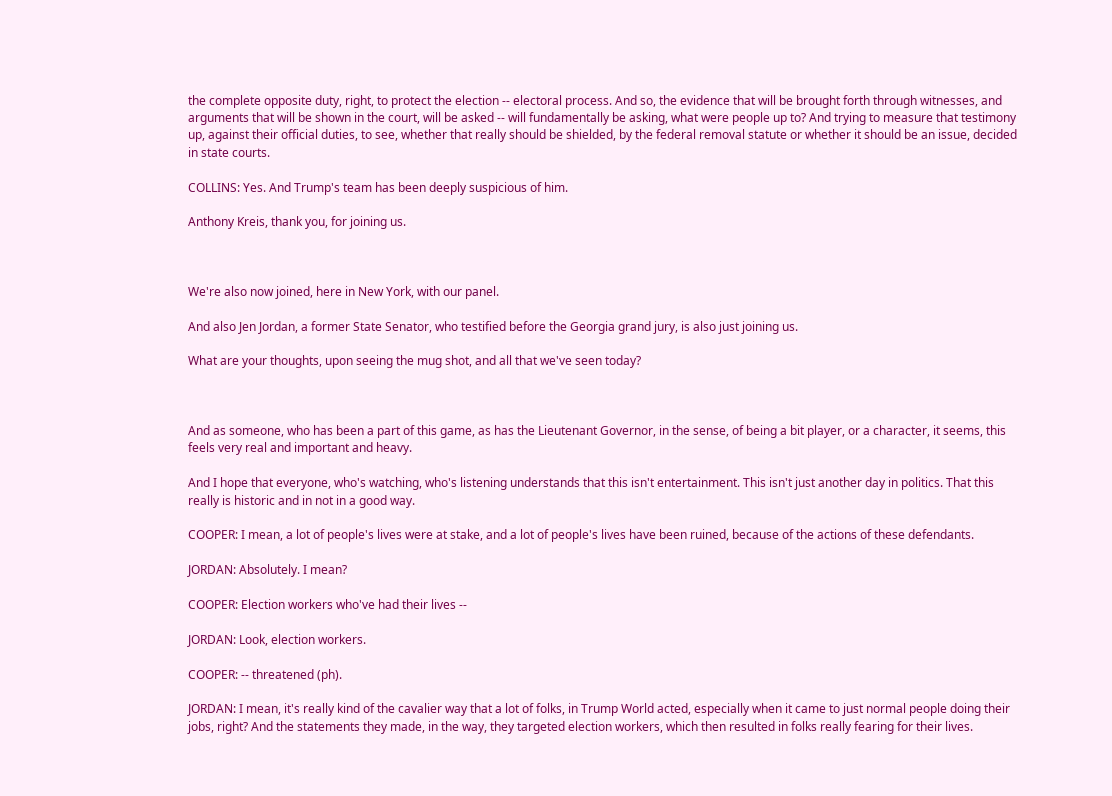the complete opposite duty, right, to protect the election -- electoral process. And so, the evidence that will be brought forth through witnesses, and arguments that will be shown in the court, will be asked -- will fundamentally be asking, what were people up to? And trying to measure that testimony up, against their official duties, to see, whether that really should be shielded, by the federal removal statute or whether it should be an issue, decided in state courts.

COLLINS: Yes. And Trump's team has been deeply suspicious of him.

Anthony Kreis, thank you, for joining us.



We're also now joined, here in New York, with our panel.

And also Jen Jordan, a former State Senator, who testified before the Georgia grand jury, is also just joining us.

What are your thoughts, upon seeing the mug shot, and all that we've seen today?



And as someone, who has been a part of this game, as has the Lieutenant Governor, in the sense, of being a bit player, or a character, it seems, this feels very real and important and heavy.

And I hope that everyone, who's watching, who's listening understands that this isn't entertainment. This isn't just another day in politics. That this really is historic and in not in a good way.

COOPER: I mean, a lot of people's lives were at stake, and a lot of people's lives have been ruined, because of the actions of these defendants.

JORDAN: Absolutely. I mean?

COOPER: Election workers who've had their lives --

JORDAN: Look, election workers.

COOPER: -- threatened (ph).

JORDAN: I mean, it's really kind of the cavalier way that a lot of folks, in Trump World acted, especially when it came to just normal people doing their jobs, right? And the statements they made, in the way, they targeted election workers, which then resulted in folks really fearing for their lives.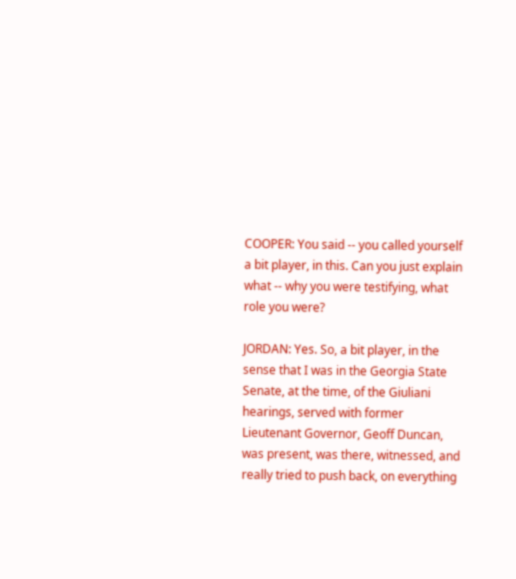COOPER: You said -- you called yourself a bit player, in this. Can you just explain what -- why you were testifying, what role you were?

JORDAN: Yes. So, a bit player, in the sense that I was in the Georgia State Senate, at the time, of the Giuliani hearings, served with former Lieutenant Governor, Geoff Duncan, was present, was there, witnessed, and really tried to push back, on everything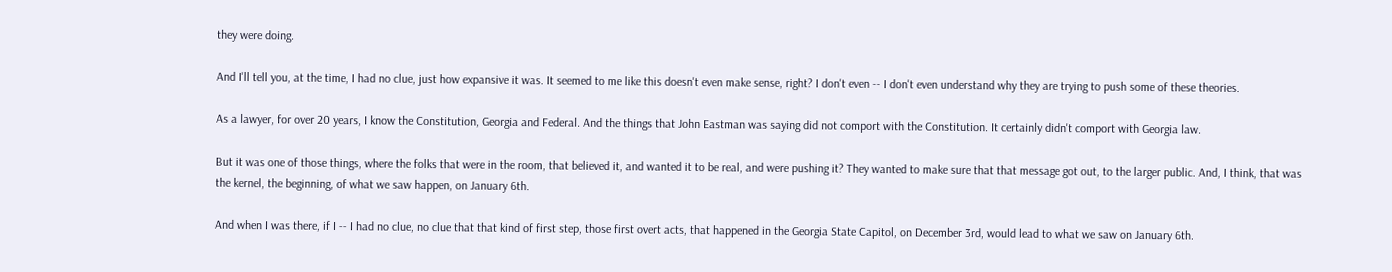they were doing.

And I'll tell you, at the time, I had no clue, just how expansive it was. It seemed to me like this doesn't even make sense, right? I don't even -- I don't even understand why they are trying to push some of these theories.

As a lawyer, for over 20 years, I know the Constitution, Georgia and Federal. And the things that John Eastman was saying did not comport with the Constitution. It certainly didn't comport with Georgia law.

But it was one of those things, where the folks that were in the room, that believed it, and wanted it to be real, and were pushing it? They wanted to make sure that that message got out, to the larger public. And, I think, that was the kernel, the beginning, of what we saw happen, on January 6th.

And when I was there, if I -- I had no clue, no clue that that kind of first step, those first overt acts, that happened in the Georgia State Capitol, on December 3rd, would lead to what we saw on January 6th.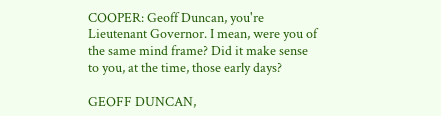COOPER: Geoff Duncan, you're Lieutenant Governor. I mean, were you of the same mind frame? Did it make sense to you, at the time, those early days?

GEOFF DUNCAN,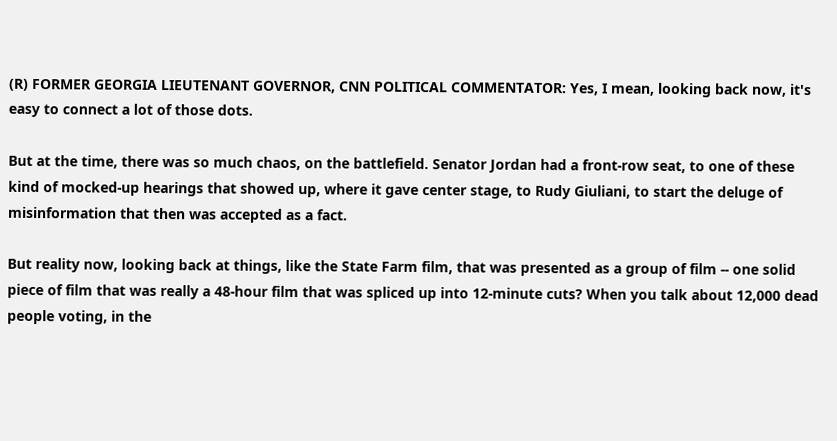(R) FORMER GEORGIA LIEUTENANT GOVERNOR, CNN POLITICAL COMMENTATOR: Yes, I mean, looking back now, it's easy to connect a lot of those dots.

But at the time, there was so much chaos, on the battlefield. Senator Jordan had a front-row seat, to one of these kind of mocked-up hearings that showed up, where it gave center stage, to Rudy Giuliani, to start the deluge of misinformation that then was accepted as a fact.

But reality now, looking back at things, like the State Farm film, that was presented as a group of film -- one solid piece of film that was really a 48-hour film that was spliced up into 12-minute cuts? When you talk about 12,000 dead people voting, in the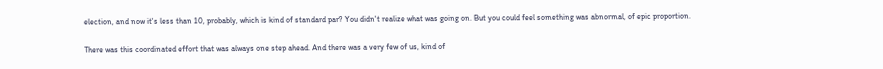election, and now it's less than 10, probably, which is kind of standard par? You didn't realize what was going on. But you could feel something was abnormal, of epic proportion.

There was this coordinated effort that was always one step ahead. And there was a very few of us, kind of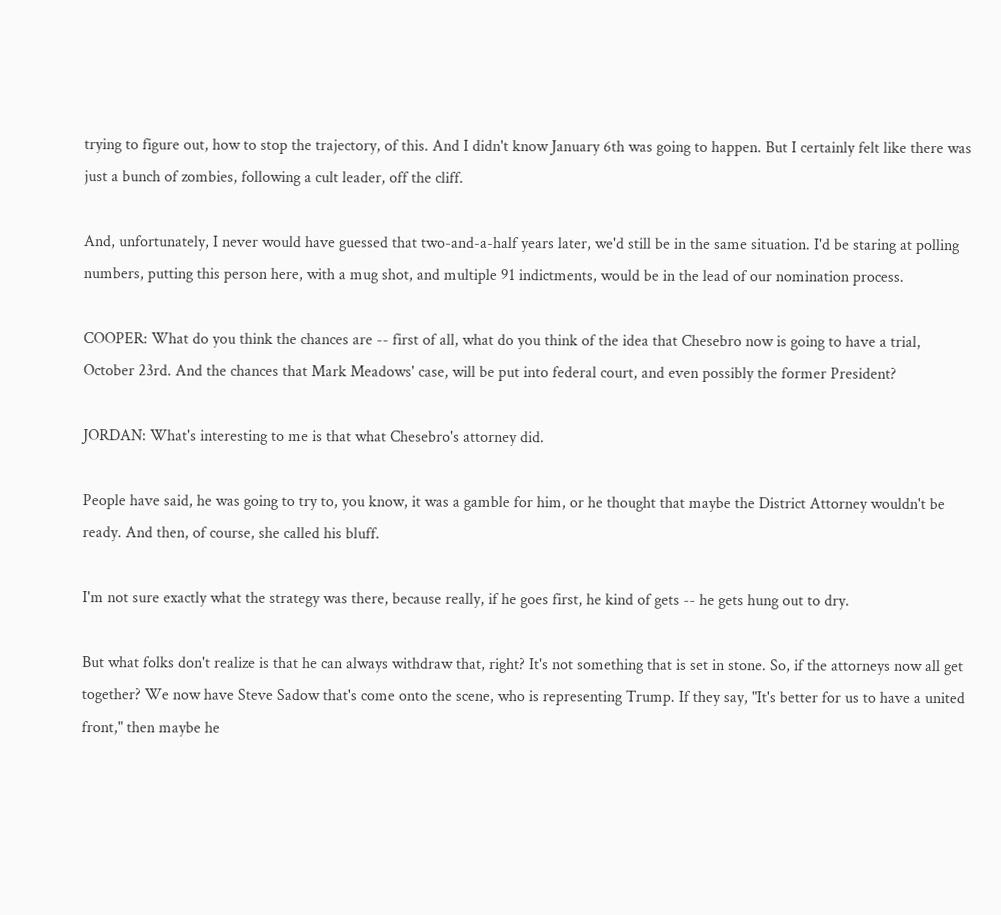trying to figure out, how to stop the trajectory, of this. And I didn't know January 6th was going to happen. But I certainly felt like there was just a bunch of zombies, following a cult leader, off the cliff.

And, unfortunately, I never would have guessed that two-and-a-half years later, we'd still be in the same situation. I'd be staring at polling numbers, putting this person here, with a mug shot, and multiple 91 indictments, would be in the lead of our nomination process.

COOPER: What do you think the chances are -- first of all, what do you think of the idea that Chesebro now is going to have a trial, October 23rd. And the chances that Mark Meadows' case, will be put into federal court, and even possibly the former President?

JORDAN: What's interesting to me is that what Chesebro's attorney did.

People have said, he was going to try to, you know, it was a gamble for him, or he thought that maybe the District Attorney wouldn't be ready. And then, of course, she called his bluff.

I'm not sure exactly what the strategy was there, because really, if he goes first, he kind of gets -- he gets hung out to dry.

But what folks don't realize is that he can always withdraw that, right? It's not something that is set in stone. So, if the attorneys now all get together? We now have Steve Sadow that's come onto the scene, who is representing Trump. If they say, "It's better for us to have a united front," then maybe he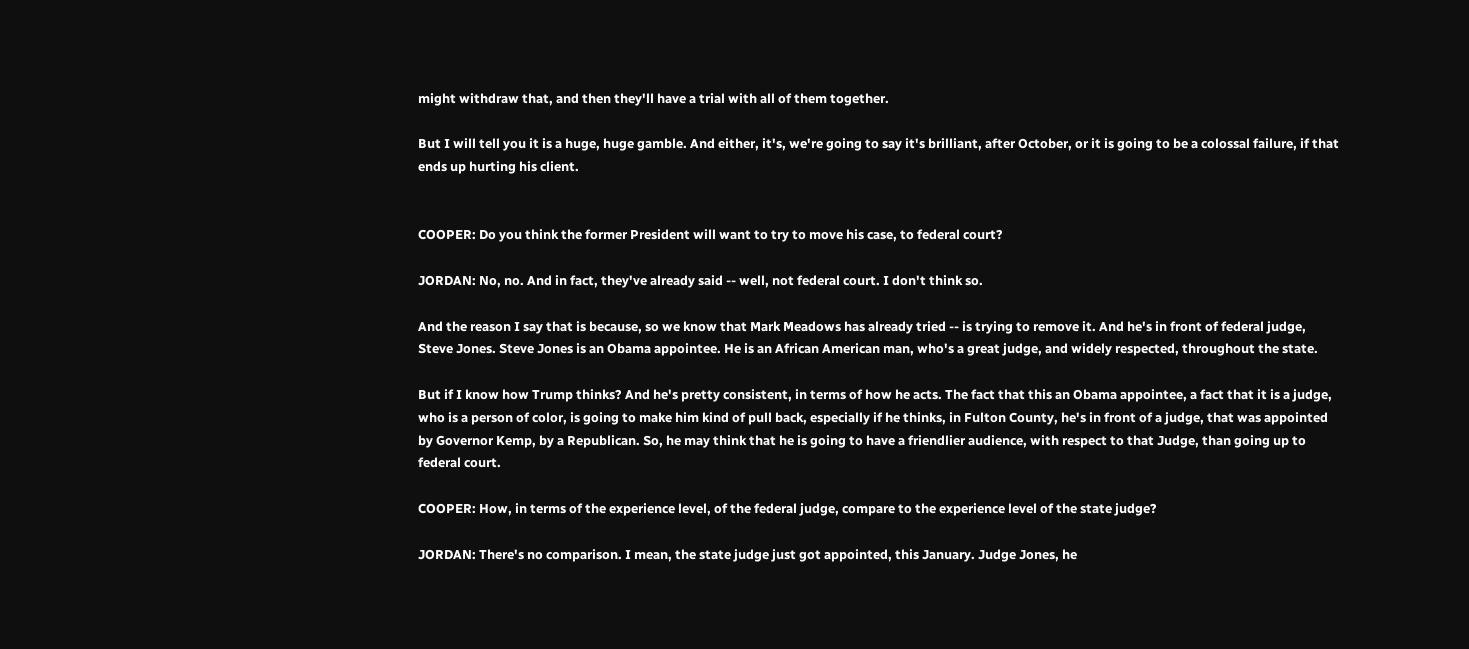might withdraw that, and then they'll have a trial with all of them together.

But I will tell you it is a huge, huge gamble. And either, it's, we're going to say it's brilliant, after October, or it is going to be a colossal failure, if that ends up hurting his client.


COOPER: Do you think the former President will want to try to move his case, to federal court?

JORDAN: No, no. And in fact, they've already said -- well, not federal court. I don't think so.

And the reason I say that is because, so we know that Mark Meadows has already tried -- is trying to remove it. And he's in front of federal judge, Steve Jones. Steve Jones is an Obama appointee. He is an African American man, who's a great judge, and widely respected, throughout the state.

But if I know how Trump thinks? And he's pretty consistent, in terms of how he acts. The fact that this an Obama appointee, a fact that it is a judge, who is a person of color, is going to make him kind of pull back, especially if he thinks, in Fulton County, he's in front of a judge, that was appointed by Governor Kemp, by a Republican. So, he may think that he is going to have a friendlier audience, with respect to that Judge, than going up to federal court.

COOPER: How, in terms of the experience level, of the federal judge, compare to the experience level of the state judge?

JORDAN: There's no comparison. I mean, the state judge just got appointed, this January. Judge Jones, he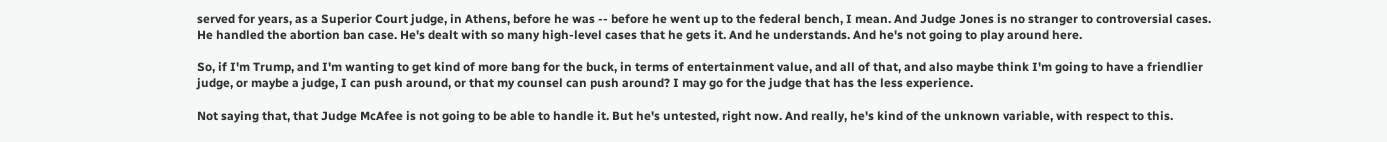served for years, as a Superior Court judge, in Athens, before he was -- before he went up to the federal bench, I mean. And Judge Jones is no stranger to controversial cases. He handled the abortion ban case. He's dealt with so many high-level cases that he gets it. And he understands. And he's not going to play around here.

So, if I'm Trump, and I'm wanting to get kind of more bang for the buck, in terms of entertainment value, and all of that, and also maybe think I'm going to have a friendlier judge, or maybe a judge, I can push around, or that my counsel can push around? I may go for the judge that has the less experience.

Not saying that, that Judge McAfee is not going to be able to handle it. But he's untested, right now. And really, he's kind of the unknown variable, with respect to this.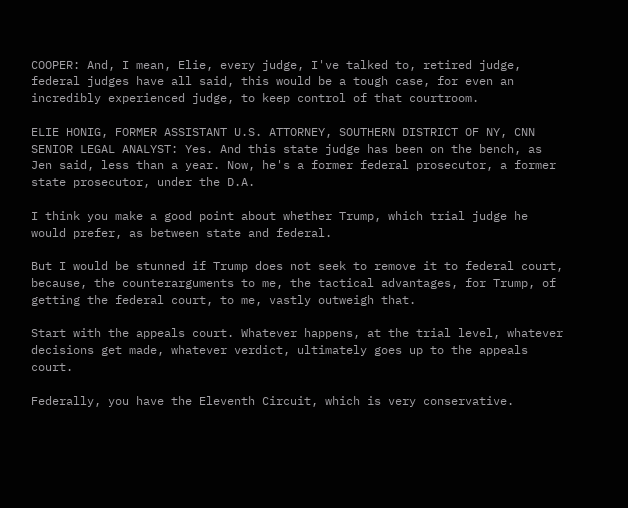COOPER: And, I mean, Elie, every judge, I've talked to, retired judge, federal judges have all said, this would be a tough case, for even an incredibly experienced judge, to keep control of that courtroom.

ELIE HONIG, FORMER ASSISTANT U.S. ATTORNEY, SOUTHERN DISTRICT OF NY, CNN SENIOR LEGAL ANALYST: Yes. And this state judge has been on the bench, as Jen said, less than a year. Now, he's a former federal prosecutor, a former state prosecutor, under the D.A.

I think you make a good point about whether Trump, which trial judge he would prefer, as between state and federal.

But I would be stunned if Trump does not seek to remove it to federal court, because, the counterarguments to me, the tactical advantages, for Trump, of getting the federal court, to me, vastly outweigh that.

Start with the appeals court. Whatever happens, at the trial level, whatever decisions get made, whatever verdict, ultimately goes up to the appeals court.

Federally, you have the Eleventh Circuit, which is very conservative.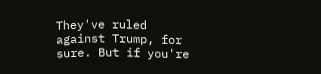They've ruled against Trump, for sure. But if you're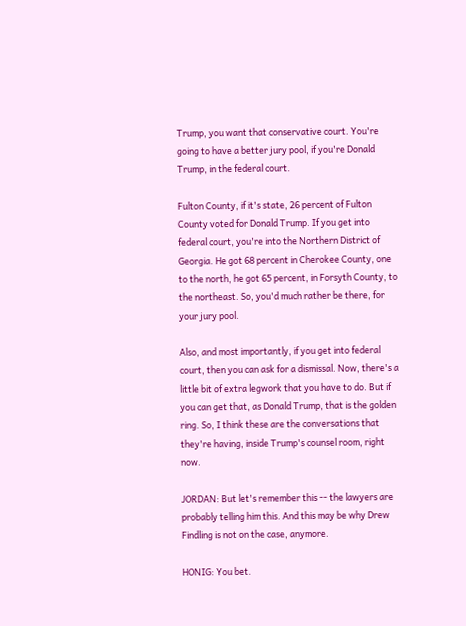Trump, you want that conservative court. You're going to have a better jury pool, if you're Donald Trump, in the federal court.

Fulton County, if it's state, 26 percent of Fulton County voted for Donald Trump. If you get into federal court, you're into the Northern District of Georgia. He got 68 percent in Cherokee County, one to the north, he got 65 percent, in Forsyth County, to the northeast. So, you'd much rather be there, for your jury pool.

Also, and most importantly, if you get into federal court, then you can ask for a dismissal. Now, there's a little bit of extra legwork that you have to do. But if you can get that, as Donald Trump, that is the golden ring. So, I think these are the conversations that they're having, inside Trump's counsel room, right now.

JORDAN: But let's remember this -- the lawyers are probably telling him this. And this may be why Drew Findling is not on the case, anymore.

HONIG: You bet.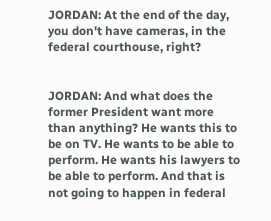JORDAN: At the end of the day, you don't have cameras, in the federal courthouse, right?


JORDAN: And what does the former President want more than anything? He wants this to be on TV. He wants to be able to perform. He wants his lawyers to be able to perform. And that is not going to happen in federal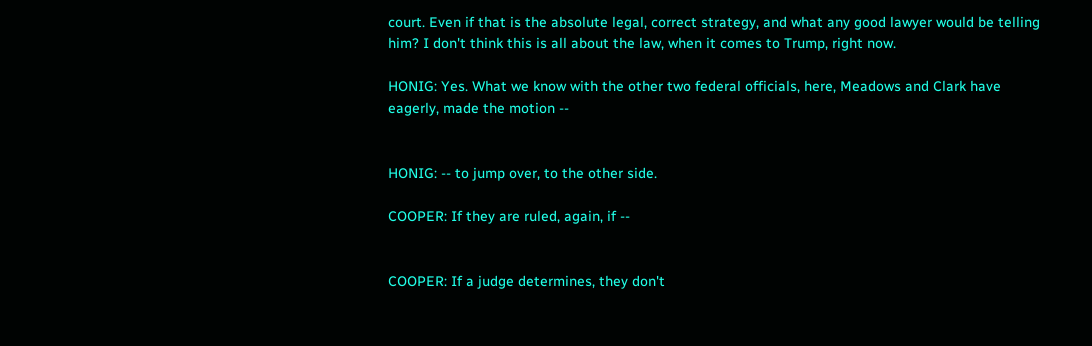court. Even if that is the absolute legal, correct strategy, and what any good lawyer would be telling him? I don't think this is all about the law, when it comes to Trump, right now.

HONIG: Yes. What we know with the other two federal officials, here, Meadows and Clark have eagerly, made the motion --


HONIG: -- to jump over, to the other side.

COOPER: If they are ruled, again, if --


COOPER: If a judge determines, they don't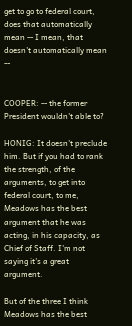get to go to federal court, does that automatically mean -- I mean, that doesn't automatically mean --


COOPER: -- the former President wouldn't able to?

HONIG: It doesn't preclude him. But if you had to rank the strength, of the arguments, to get into federal court, to me, Meadows has the best argument that he was acting, in his capacity, as Chief of Staff. I'm not saying it's a great argument.

But of the three I think Meadows has the best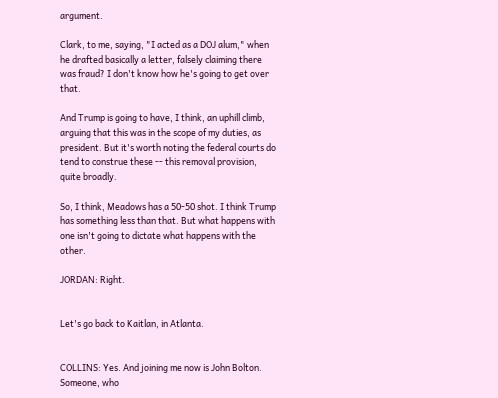argument.

Clark, to me, saying, "I acted as a DOJ alum," when he drafted basically a letter, falsely claiming there was fraud? I don't know how he's going to get over that.

And Trump is going to have, I think, an uphill climb, arguing that this was in the scope of my duties, as president. But it's worth noting the federal courts do tend to construe these -- this removal provision, quite broadly.

So, I think, Meadows has a 50-50 shot. I think Trump has something less than that. But what happens with one isn't going to dictate what happens with the other.

JORDAN: Right.


Let's go back to Kaitlan, in Atlanta.


COLLINS: Yes. And joining me now is John Bolton. Someone, who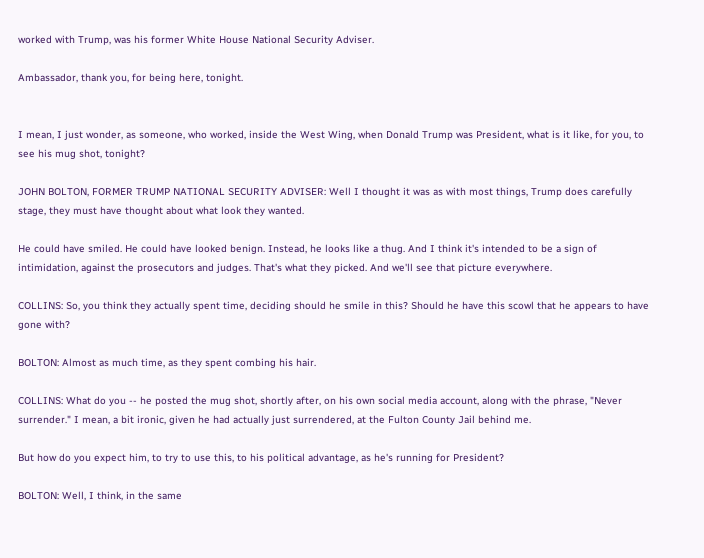worked with Trump, was his former White House National Security Adviser.

Ambassador, thank you, for being here, tonight.


I mean, I just wonder, as someone, who worked, inside the West Wing, when Donald Trump was President, what is it like, for you, to see his mug shot, tonight?

JOHN BOLTON, FORMER TRUMP NATIONAL SECURITY ADVISER: Well I thought it was as with most things, Trump does carefully stage, they must have thought about what look they wanted.

He could have smiled. He could have looked benign. Instead, he looks like a thug. And I think it's intended to be a sign of intimidation, against the prosecutors and judges. That's what they picked. And we'll see that picture everywhere.

COLLINS: So, you think they actually spent time, deciding should he smile in this? Should he have this scowl that he appears to have gone with?

BOLTON: Almost as much time, as they spent combing his hair.

COLLINS: What do you -- he posted the mug shot, shortly after, on his own social media account, along with the phrase, "Never surrender." I mean, a bit ironic, given he had actually just surrendered, at the Fulton County Jail behind me.

But how do you expect him, to try to use this, to his political advantage, as he's running for President?

BOLTON: Well, I think, in the same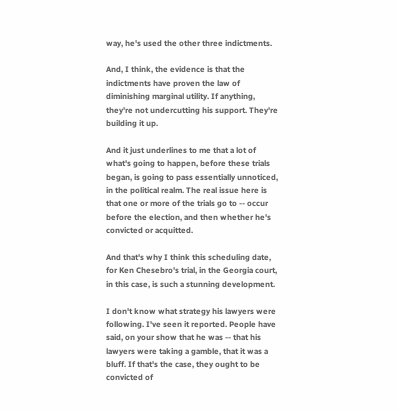way, he's used the other three indictments.

And, I think, the evidence is that the indictments have proven the law of diminishing marginal utility. If anything, they're not undercutting his support. They're building it up.

And it just underlines to me that a lot of what's going to happen, before these trials began, is going to pass essentially unnoticed, in the political realm. The real issue here is that one or more of the trials go to -- occur before the election, and then whether he's convicted or acquitted.

And that's why I think this scheduling date, for Ken Chesebro's trial, in the Georgia court, in this case, is such a stunning development.

I don't know what strategy his lawyers were following. I've seen it reported. People have said, on your show that he was -- that his lawyers were taking a gamble, that it was a bluff. If that's the case, they ought to be convicted of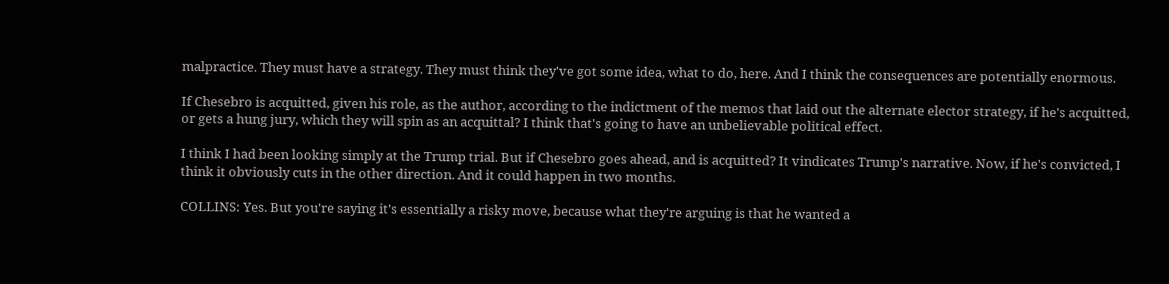malpractice. They must have a strategy. They must think they've got some idea, what to do, here. And I think the consequences are potentially enormous.

If Chesebro is acquitted, given his role, as the author, according to the indictment of the memos that laid out the alternate elector strategy, if he's acquitted, or gets a hung jury, which they will spin as an acquittal? I think that's going to have an unbelievable political effect.

I think I had been looking simply at the Trump trial. But if Chesebro goes ahead, and is acquitted? It vindicates Trump's narrative. Now, if he's convicted, I think it obviously cuts in the other direction. And it could happen in two months.

COLLINS: Yes. But you're saying it's essentially a risky move, because what they're arguing is that he wanted a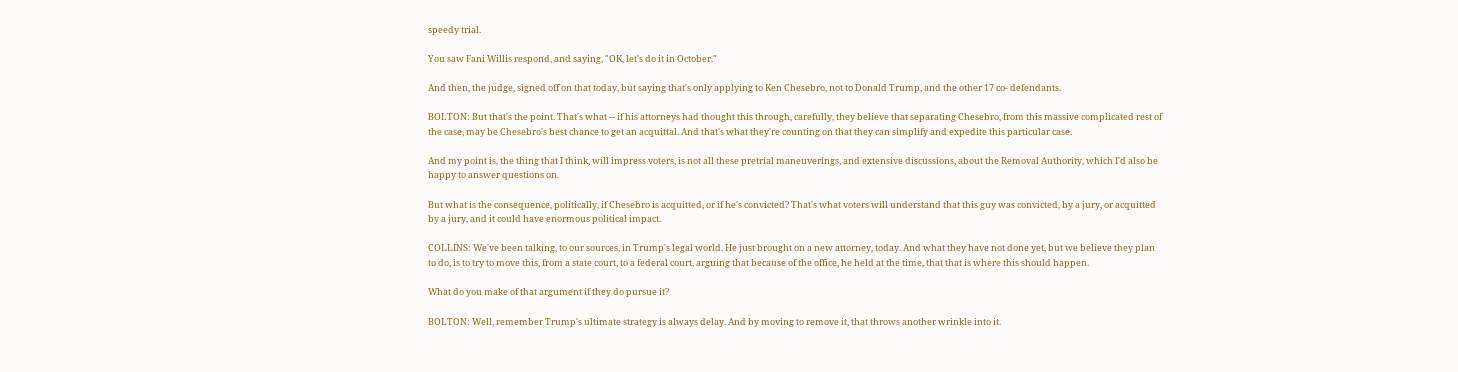speedy trial.

You saw Fani Willis respond, and saying, "OK, let's do it in October."

And then, the judge, signed off on that today, but saying that's only applying to Ken Chesebro, not to Donald Trump, and the other 17 co- defendants.

BOLTON: But that's the point. That's what -- if his attorneys had thought this through, carefully, they believe that separating Chesebro, from this massive complicated rest of the case, may be Chesebro's best chance to get an acquittal. And that's what they're counting on that they can simplify and expedite this particular case.

And my point is, the thing that I think, will impress voters, is not all these pretrial maneuverings, and extensive discussions, about the Removal Authority, which I'd also be happy to answer questions on.

But what is the consequence, politically, if Chesebro is acquitted, or if he's convicted? That's what voters will understand that this guy was convicted, by a jury, or acquitted by a jury, and it could have enormous political impact.

COLLINS: We've been talking, to our sources, in Trump's legal world. He just brought on a new attorney, today. And what they have not done yet, but we believe they plan to do, is to try to move this, from a state court, to a federal court, arguing that because of the office, he held at the time, that that is where this should happen.

What do you make of that argument if they do pursue it?

BOLTON: Well, remember Trump's ultimate strategy is always delay. And by moving to remove it, that throws another wrinkle into it.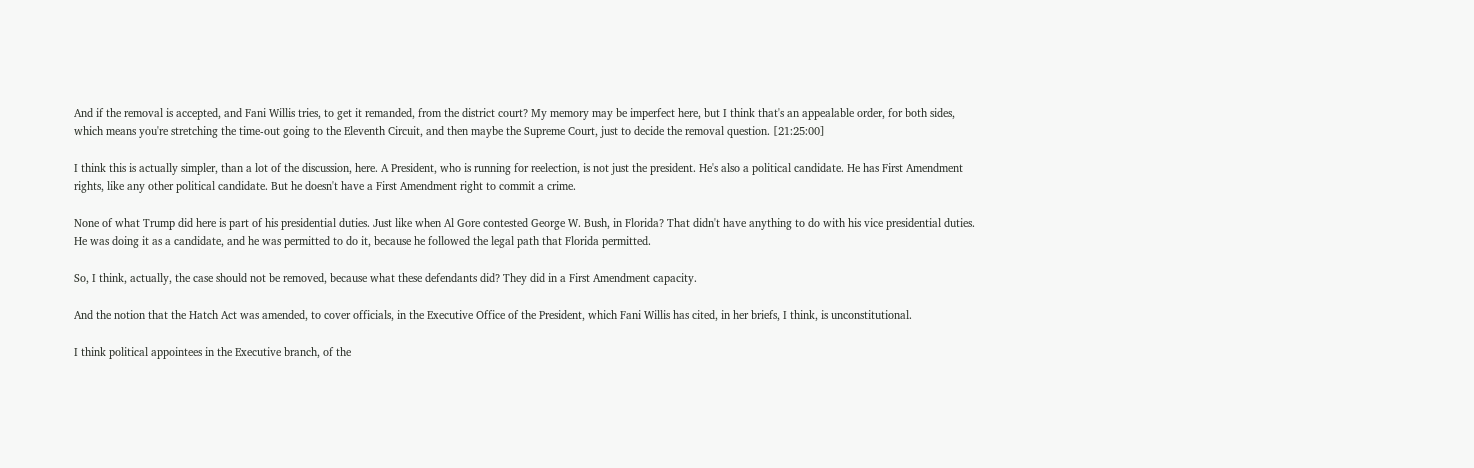And if the removal is accepted, and Fani Willis tries, to get it remanded, from the district court? My memory may be imperfect here, but I think that's an appealable order, for both sides, which means you're stretching the time-out going to the Eleventh Circuit, and then maybe the Supreme Court, just to decide the removal question. [21:25:00]

I think this is actually simpler, than a lot of the discussion, here. A President, who is running for reelection, is not just the president. He's also a political candidate. He has First Amendment rights, like any other political candidate. But he doesn't have a First Amendment right to commit a crime.

None of what Trump did here is part of his presidential duties. Just like when Al Gore contested George W. Bush, in Florida? That didn't have anything to do with his vice presidential duties. He was doing it as a candidate, and he was permitted to do it, because he followed the legal path that Florida permitted.

So, I think, actually, the case should not be removed, because what these defendants did? They did in a First Amendment capacity.

And the notion that the Hatch Act was amended, to cover officials, in the Executive Office of the President, which Fani Willis has cited, in her briefs, I think, is unconstitutional.

I think political appointees in the Executive branch, of the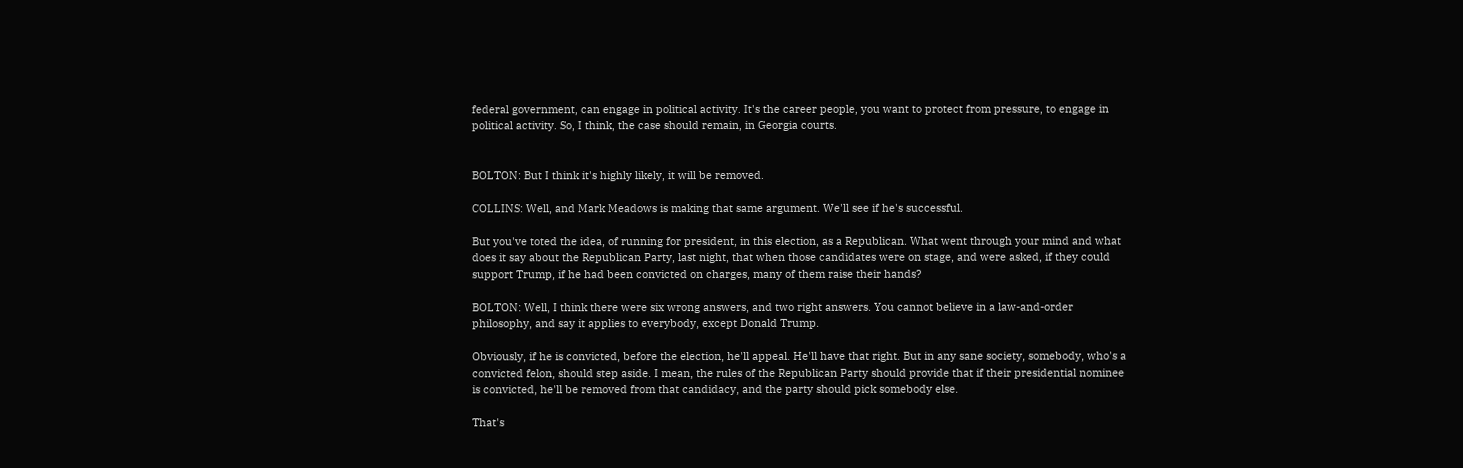federal government, can engage in political activity. It's the career people, you want to protect from pressure, to engage in political activity. So, I think, the case should remain, in Georgia courts.


BOLTON: But I think it's highly likely, it will be removed.

COLLINS: Well, and Mark Meadows is making that same argument. We'll see if he's successful.

But you've toted the idea, of running for president, in this election, as a Republican. What went through your mind and what does it say about the Republican Party, last night, that when those candidates were on stage, and were asked, if they could support Trump, if he had been convicted on charges, many of them raise their hands?

BOLTON: Well, I think there were six wrong answers, and two right answers. You cannot believe in a law-and-order philosophy, and say it applies to everybody, except Donald Trump.

Obviously, if he is convicted, before the election, he'll appeal. He'll have that right. But in any sane society, somebody, who's a convicted felon, should step aside. I mean, the rules of the Republican Party should provide that if their presidential nominee is convicted, he'll be removed from that candidacy, and the party should pick somebody else.

That's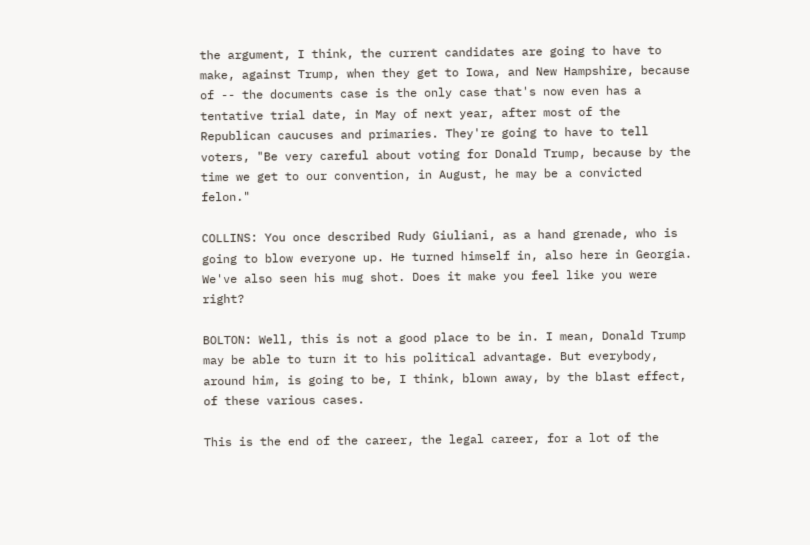the argument, I think, the current candidates are going to have to make, against Trump, when they get to Iowa, and New Hampshire, because of -- the documents case is the only case that's now even has a tentative trial date, in May of next year, after most of the Republican caucuses and primaries. They're going to have to tell voters, "Be very careful about voting for Donald Trump, because by the time we get to our convention, in August, he may be a convicted felon."

COLLINS: You once described Rudy Giuliani, as a hand grenade, who is going to blow everyone up. He turned himself in, also here in Georgia. We've also seen his mug shot. Does it make you feel like you were right?

BOLTON: Well, this is not a good place to be in. I mean, Donald Trump may be able to turn it to his political advantage. But everybody, around him, is going to be, I think, blown away, by the blast effect, of these various cases.

This is the end of the career, the legal career, for a lot of the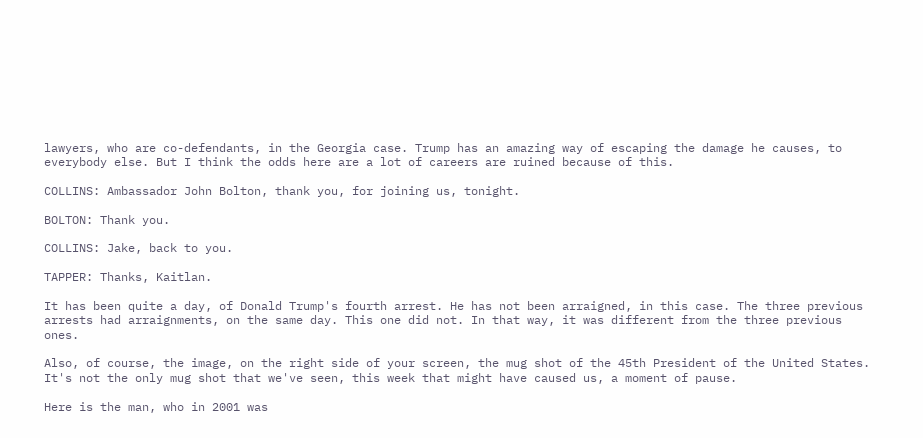lawyers, who are co-defendants, in the Georgia case. Trump has an amazing way of escaping the damage he causes, to everybody else. But I think the odds here are a lot of careers are ruined because of this.

COLLINS: Ambassador John Bolton, thank you, for joining us, tonight.

BOLTON: Thank you.

COLLINS: Jake, back to you.

TAPPER: Thanks, Kaitlan.

It has been quite a day, of Donald Trump's fourth arrest. He has not been arraigned, in this case. The three previous arrests had arraignments, on the same day. This one did not. In that way, it was different from the three previous ones.

Also, of course, the image, on the right side of your screen, the mug shot of the 45th President of the United States. It's not the only mug shot that we've seen, this week that might have caused us, a moment of pause.

Here is the man, who in 2001 was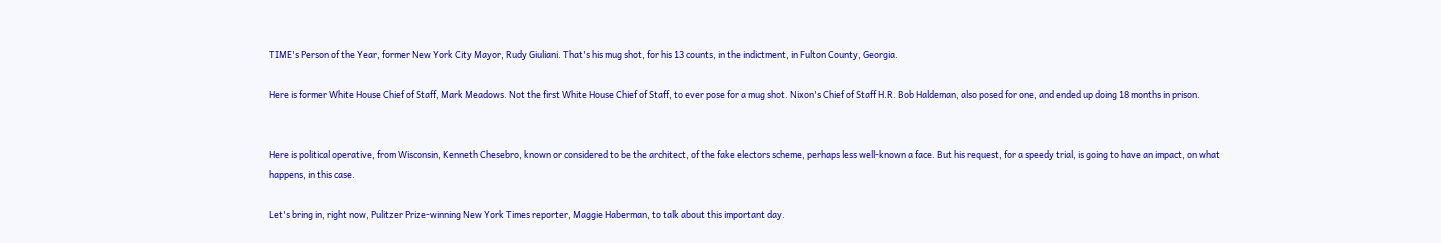TIME's Person of the Year, former New York City Mayor, Rudy Giuliani. That's his mug shot, for his 13 counts, in the indictment, in Fulton County, Georgia.

Here is former White House Chief of Staff, Mark Meadows. Not the first White House Chief of Staff, to ever pose for a mug shot. Nixon's Chief of Staff H.R. Bob Haldeman, also posed for one, and ended up doing 18 months in prison.


Here is political operative, from Wisconsin, Kenneth Chesebro, known or considered to be the architect, of the fake electors scheme, perhaps less well-known a face. But his request, for a speedy trial, is going to have an impact, on what happens, in this case.

Let's bring in, right now, Pulitzer Prize-winning New York Times reporter, Maggie Haberman, to talk about this important day.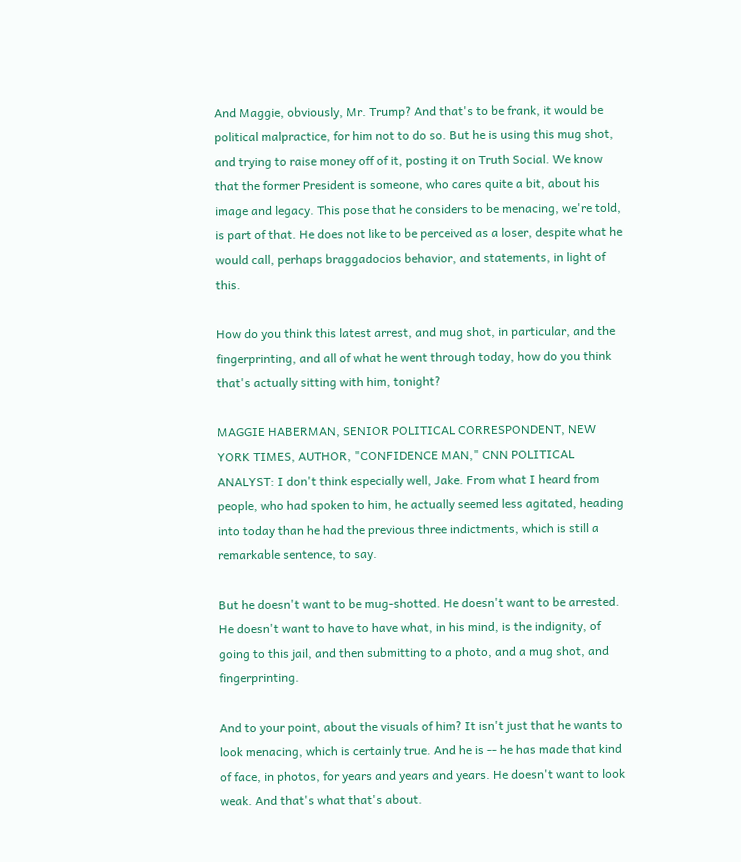And Maggie, obviously, Mr. Trump? And that's to be frank, it would be political malpractice, for him not to do so. But he is using this mug shot, and trying to raise money off of it, posting it on Truth Social. We know that the former President is someone, who cares quite a bit, about his image and legacy. This pose that he considers to be menacing, we're told, is part of that. He does not like to be perceived as a loser, despite what he would call, perhaps braggadocios behavior, and statements, in light of this.

How do you think this latest arrest, and mug shot, in particular, and the fingerprinting, and all of what he went through today, how do you think that's actually sitting with him, tonight?

MAGGIE HABERMAN, SENIOR POLITICAL CORRESPONDENT, NEW YORK TIMES, AUTHOR, "CONFIDENCE MAN," CNN POLITICAL ANALYST: I don't think especially well, Jake. From what I heard from people, who had spoken to him, he actually seemed less agitated, heading into today than he had the previous three indictments, which is still a remarkable sentence, to say.

But he doesn't want to be mug-shotted. He doesn't want to be arrested. He doesn't want to have to have what, in his mind, is the indignity, of going to this jail, and then submitting to a photo, and a mug shot, and fingerprinting.

And to your point, about the visuals of him? It isn't just that he wants to look menacing, which is certainly true. And he is -- he has made that kind of face, in photos, for years and years and years. He doesn't want to look weak. And that's what that's about.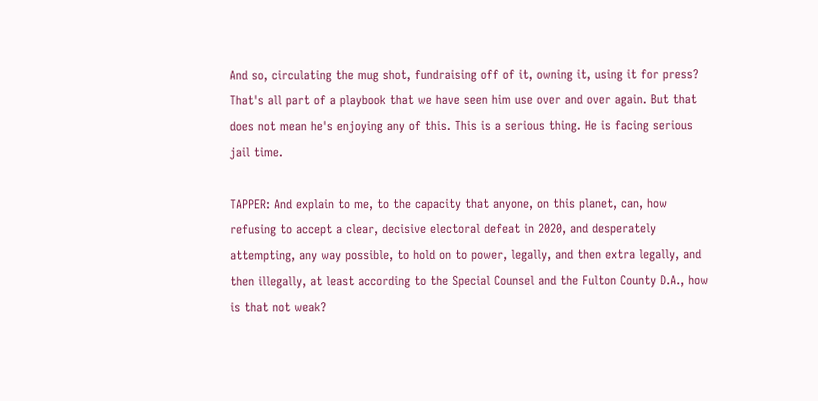And so, circulating the mug shot, fundraising off of it, owning it, using it for press? That's all part of a playbook that we have seen him use over and over again. But that does not mean he's enjoying any of this. This is a serious thing. He is facing serious jail time.

TAPPER: And explain to me, to the capacity that anyone, on this planet, can, how refusing to accept a clear, decisive electoral defeat in 2020, and desperately attempting, any way possible, to hold on to power, legally, and then extra legally, and then illegally, at least according to the Special Counsel and the Fulton County D.A., how is that not weak?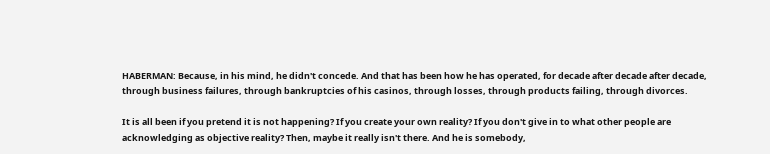HABERMAN: Because, in his mind, he didn't concede. And that has been how he has operated, for decade after decade after decade, through business failures, through bankruptcies of his casinos, through losses, through products failing, through divorces.

It is all been if you pretend it is not happening? If you create your own reality? If you don't give in to what other people are acknowledging as objective reality? Then, maybe it really isn't there. And he is somebody,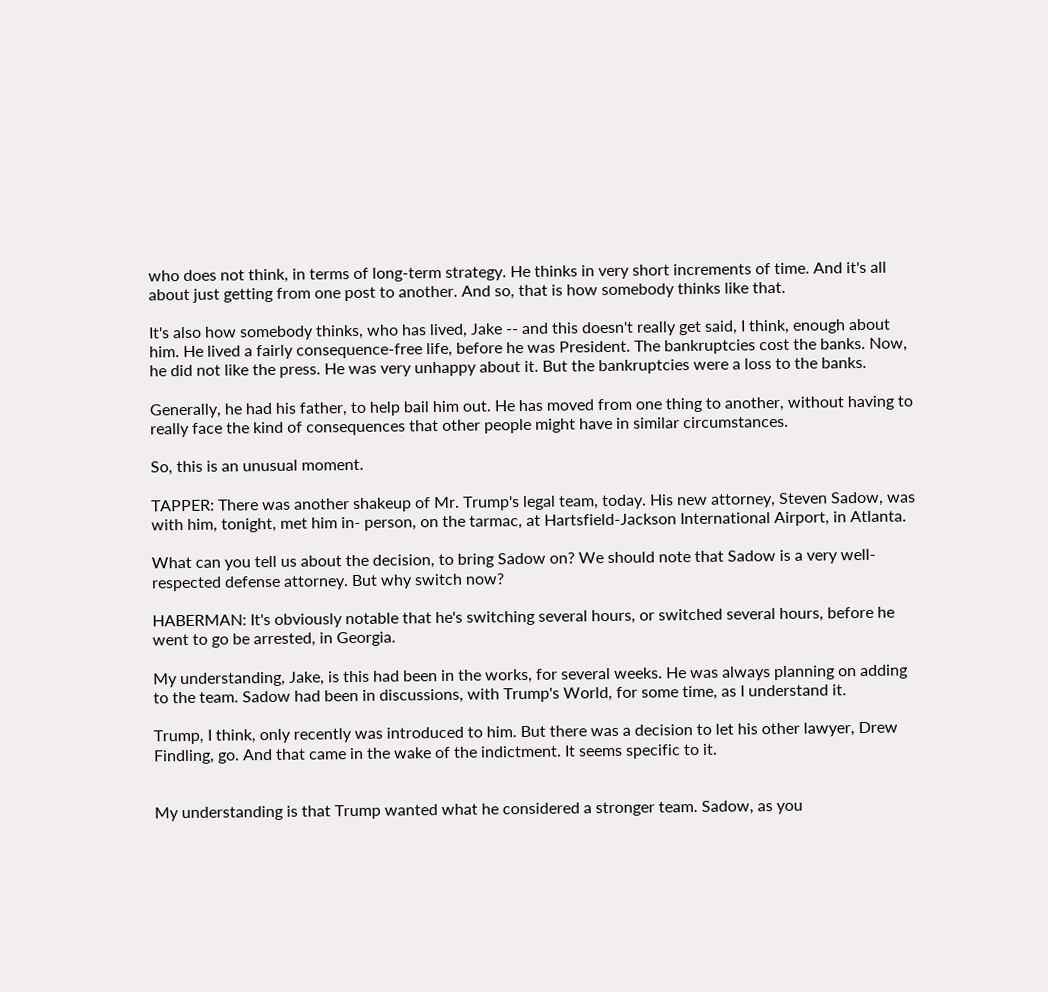who does not think, in terms of long-term strategy. He thinks in very short increments of time. And it's all about just getting from one post to another. And so, that is how somebody thinks like that.

It's also how somebody thinks, who has lived, Jake -- and this doesn't really get said, I think, enough about him. He lived a fairly consequence-free life, before he was President. The bankruptcies cost the banks. Now, he did not like the press. He was very unhappy about it. But the bankruptcies were a loss to the banks.

Generally, he had his father, to help bail him out. He has moved from one thing to another, without having to really face the kind of consequences that other people might have in similar circumstances.

So, this is an unusual moment.

TAPPER: There was another shakeup of Mr. Trump's legal team, today. His new attorney, Steven Sadow, was with him, tonight, met him in- person, on the tarmac, at Hartsfield-Jackson International Airport, in Atlanta.

What can you tell us about the decision, to bring Sadow on? We should note that Sadow is a very well-respected defense attorney. But why switch now?

HABERMAN: It's obviously notable that he's switching several hours, or switched several hours, before he went to go be arrested, in Georgia.

My understanding, Jake, is this had been in the works, for several weeks. He was always planning on adding to the team. Sadow had been in discussions, with Trump's World, for some time, as I understand it.

Trump, I think, only recently was introduced to him. But there was a decision to let his other lawyer, Drew Findling, go. And that came in the wake of the indictment. It seems specific to it.


My understanding is that Trump wanted what he considered a stronger team. Sadow, as you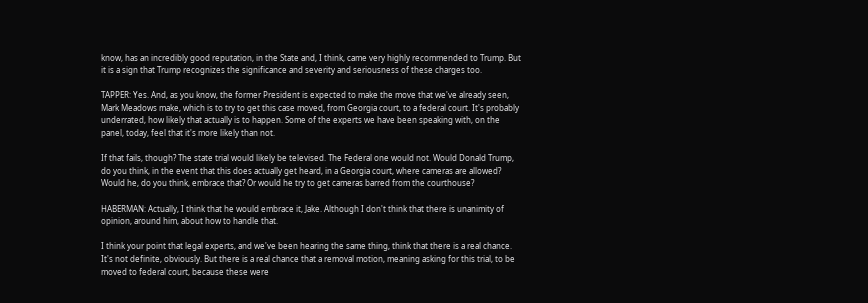know, has an incredibly good reputation, in the State and, I think, came very highly recommended to Trump. But it is a sign that Trump recognizes the significance and severity and seriousness of these charges too.

TAPPER: Yes. And, as you know, the former President is expected to make the move that we've already seen, Mark Meadows make, which is to try to get this case moved, from Georgia court, to a federal court. It's probably underrated, how likely that actually is to happen. Some of the experts we have been speaking with, on the panel, today, feel that it's more likely than not.

If that fails, though? The state trial would likely be televised. The Federal one would not. Would Donald Trump, do you think, in the event that this does actually get heard, in a Georgia court, where cameras are allowed? Would he, do you think, embrace that? Or would he try to get cameras barred from the courthouse?

HABERMAN: Actually, I think that he would embrace it, Jake. Although I don't think that there is unanimity of opinion, around him, about how to handle that.

I think your point that legal experts, and we've been hearing the same thing, think that there is a real chance. It's not definite, obviously. But there is a real chance that a removal motion, meaning asking for this trial, to be moved to federal court, because these were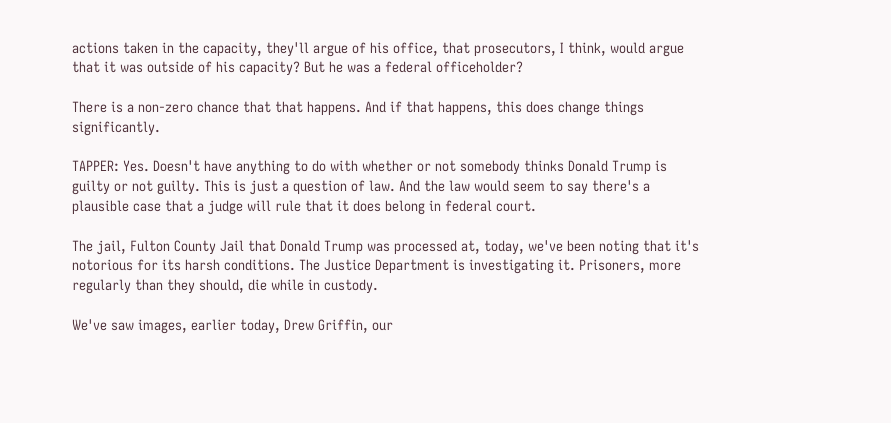actions taken in the capacity, they'll argue of his office, that prosecutors, I think, would argue that it was outside of his capacity? But he was a federal officeholder?

There is a non-zero chance that that happens. And if that happens, this does change things significantly.

TAPPER: Yes. Doesn't have anything to do with whether or not somebody thinks Donald Trump is guilty or not guilty. This is just a question of law. And the law would seem to say there's a plausible case that a judge will rule that it does belong in federal court.

The jail, Fulton County Jail that Donald Trump was processed at, today, we've been noting that it's notorious for its harsh conditions. The Justice Department is investigating it. Prisoners, more regularly than they should, die while in custody.

We've saw images, earlier today, Drew Griffin, our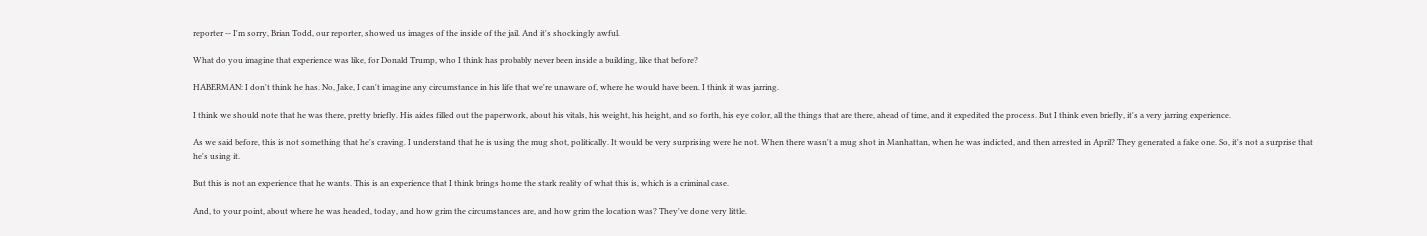reporter -- I'm sorry, Brian Todd, our reporter, showed us images of the inside of the jail. And it's shockingly awful.

What do you imagine that experience was like, for Donald Trump, who I think has probably never been inside a building, like that before?

HABERMAN: I don't think he has. No, Jake, I can't imagine any circumstance in his life that we're unaware of, where he would have been. I think it was jarring.

I think we should note that he was there, pretty briefly. His aides filled out the paperwork, about his vitals, his weight, his height, and so forth, his eye color, all the things that are there, ahead of time, and it expedited the process. But I think even briefly, it's a very jarring experience.

As we said before, this is not something that he's craving. I understand that he is using the mug shot, politically. It would be very surprising were he not. When there wasn't a mug shot in Manhattan, when he was indicted, and then arrested in April? They generated a fake one. So, it's not a surprise that he's using it.

But this is not an experience that he wants. This is an experience that I think brings home the stark reality of what this is, which is a criminal case.

And, to your point, about where he was headed, today, and how grim the circumstances are, and how grim the location was? They've done very little.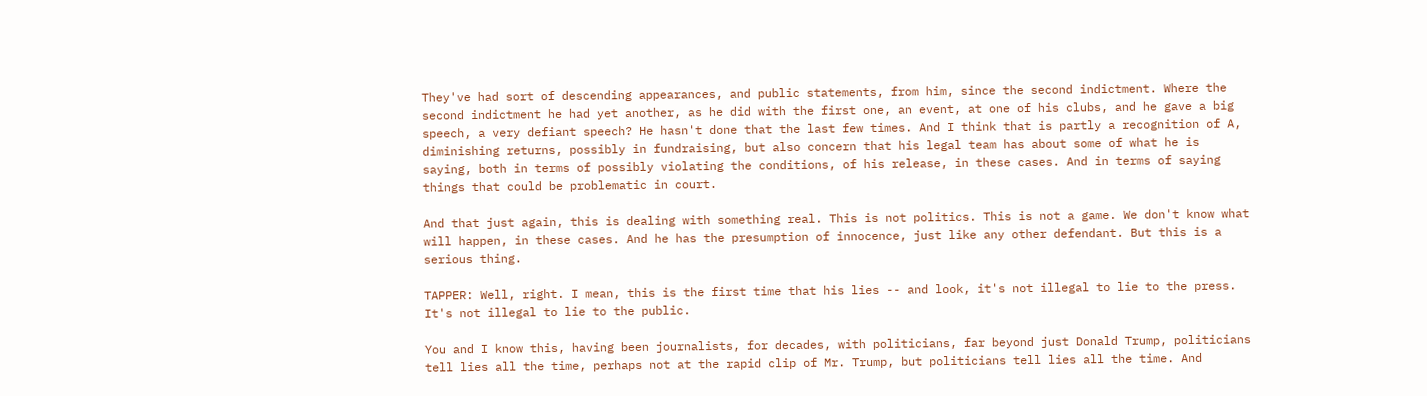They've had sort of descending appearances, and public statements, from him, since the second indictment. Where the second indictment he had yet another, as he did with the first one, an event, at one of his clubs, and he gave a big speech, a very defiant speech? He hasn't done that the last few times. And I think that is partly a recognition of A, diminishing returns, possibly in fundraising, but also concern that his legal team has about some of what he is saying, both in terms of possibly violating the conditions, of his release, in these cases. And in terms of saying things that could be problematic in court.

And that just again, this is dealing with something real. This is not politics. This is not a game. We don't know what will happen, in these cases. And he has the presumption of innocence, just like any other defendant. But this is a serious thing.

TAPPER: Well, right. I mean, this is the first time that his lies -- and look, it's not illegal to lie to the press. It's not illegal to lie to the public.

You and I know this, having been journalists, for decades, with politicians, far beyond just Donald Trump, politicians tell lies all the time, perhaps not at the rapid clip of Mr. Trump, but politicians tell lies all the time. And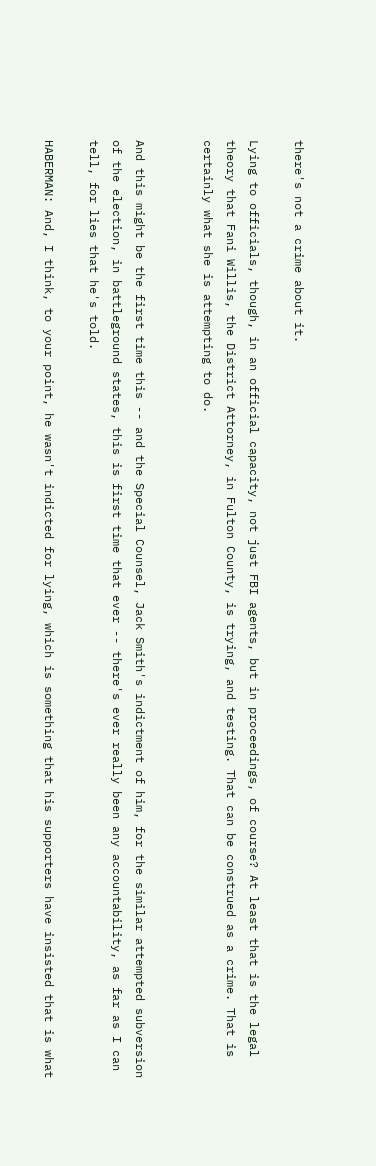there's not a crime about it.

Lying to officials, though, in an official capacity, not just FBI agents, but in proceedings, of course? At least that is the legal theory that Fani Willis, the District Attorney, in Fulton County, is trying, and testing. That can be construed as a crime. That is certainly what she is attempting to do.


And this might be the first time this -- and the Special Counsel, Jack Smith's indictment of him, for the similar attempted subversion of the election, in battleground states, this is first time that ever -- there's ever really been any accountability, as far as I can tell, for lies that he's told.

HABERMAN: And, I think, to your point, he wasn't indicted for lying, which is something that his supporters have insisted that is what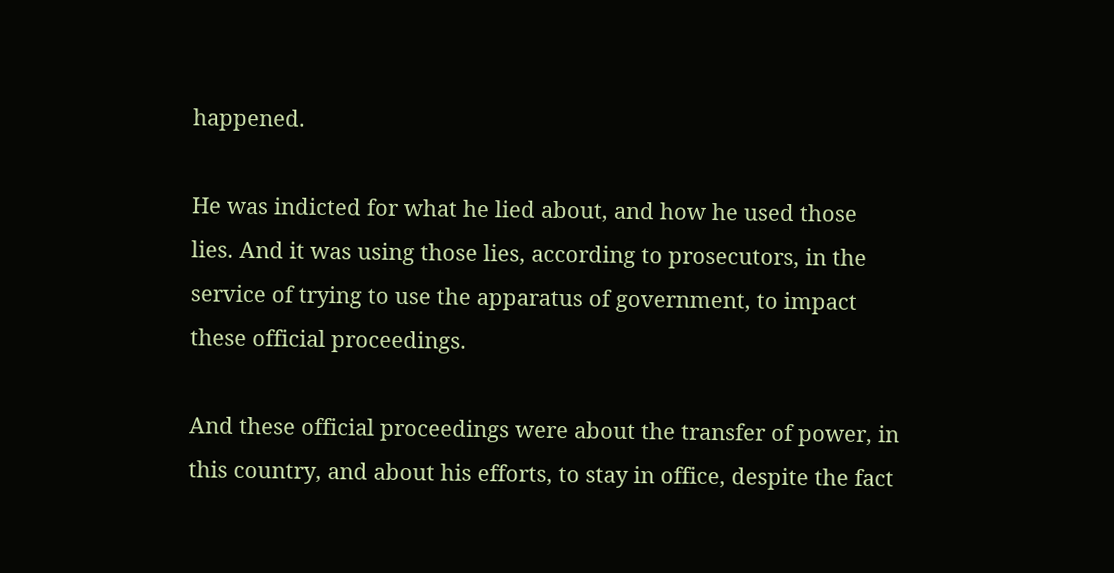happened.

He was indicted for what he lied about, and how he used those lies. And it was using those lies, according to prosecutors, in the service of trying to use the apparatus of government, to impact these official proceedings.

And these official proceedings were about the transfer of power, in this country, and about his efforts, to stay in office, despite the fact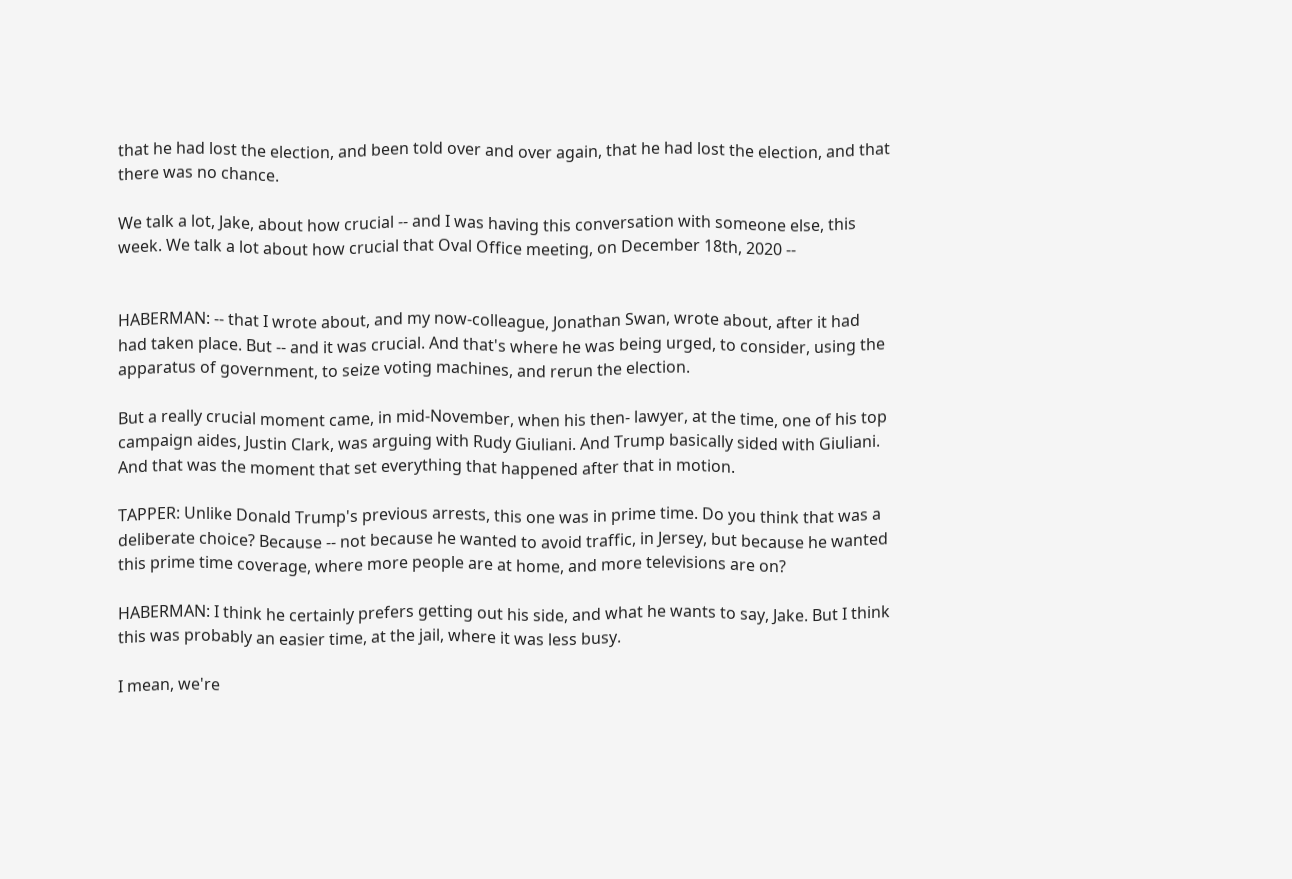that he had lost the election, and been told over and over again, that he had lost the election, and that there was no chance.

We talk a lot, Jake, about how crucial -- and I was having this conversation with someone else, this week. We talk a lot about how crucial that Oval Office meeting, on December 18th, 2020 --


HABERMAN: -- that I wrote about, and my now-colleague, Jonathan Swan, wrote about, after it had had taken place. But -- and it was crucial. And that's where he was being urged, to consider, using the apparatus of government, to seize voting machines, and rerun the election.

But a really crucial moment came, in mid-November, when his then- lawyer, at the time, one of his top campaign aides, Justin Clark, was arguing with Rudy Giuliani. And Trump basically sided with Giuliani. And that was the moment that set everything that happened after that in motion.

TAPPER: Unlike Donald Trump's previous arrests, this one was in prime time. Do you think that was a deliberate choice? Because -- not because he wanted to avoid traffic, in Jersey, but because he wanted this prime time coverage, where more people are at home, and more televisions are on?

HABERMAN: I think he certainly prefers getting out his side, and what he wants to say, Jake. But I think this was probably an easier time, at the jail, where it was less busy.

I mean, we're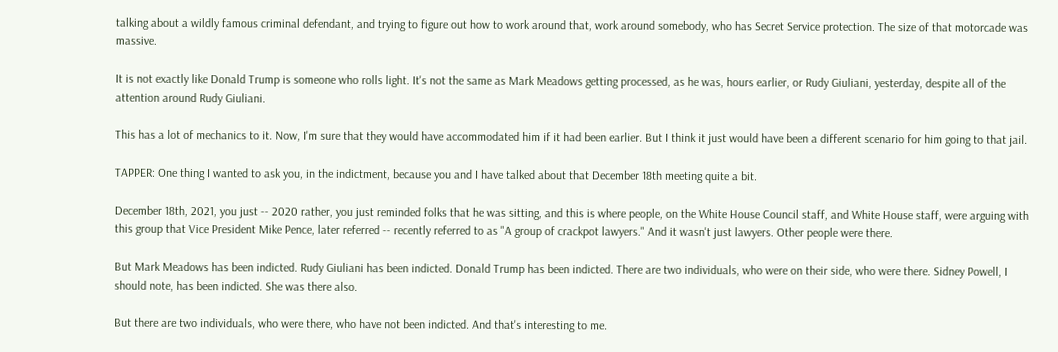talking about a wildly famous criminal defendant, and trying to figure out how to work around that, work around somebody, who has Secret Service protection. The size of that motorcade was massive.

It is not exactly like Donald Trump is someone who rolls light. It's not the same as Mark Meadows getting processed, as he was, hours earlier, or Rudy Giuliani, yesterday, despite all of the attention around Rudy Giuliani.

This has a lot of mechanics to it. Now, I'm sure that they would have accommodated him if it had been earlier. But I think it just would have been a different scenario for him going to that jail.

TAPPER: One thing I wanted to ask you, in the indictment, because you and I have talked about that December 18th meeting quite a bit.

December 18th, 2021, you just -- 2020 rather, you just reminded folks that he was sitting, and this is where people, on the White House Council staff, and White House staff, were arguing with this group that Vice President Mike Pence, later referred -- recently referred to as "A group of crackpot lawyers." And it wasn't just lawyers. Other people were there.

But Mark Meadows has been indicted. Rudy Giuliani has been indicted. Donald Trump has been indicted. There are two individuals, who were on their side, who were there. Sidney Powell, I should note, has been indicted. She was there also.

But there are two individuals, who were there, who have not been indicted. And that's interesting to me.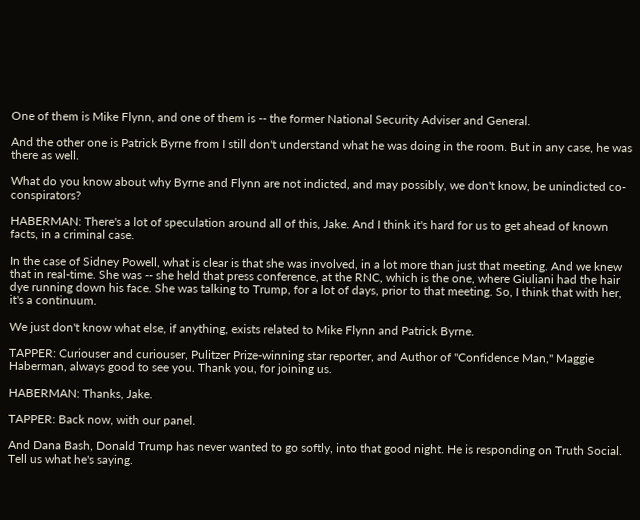One of them is Mike Flynn, and one of them is -- the former National Security Adviser and General.

And the other one is Patrick Byrne from I still don't understand what he was doing in the room. But in any case, he was there as well.

What do you know about why Byrne and Flynn are not indicted, and may possibly, we don't know, be unindicted co-conspirators?

HABERMAN: There's a lot of speculation around all of this, Jake. And I think it's hard for us to get ahead of known facts, in a criminal case.

In the case of Sidney Powell, what is clear is that she was involved, in a lot more than just that meeting. And we knew that in real-time. She was -- she held that press conference, at the RNC, which is the one, where Giuliani had the hair dye running down his face. She was talking to Trump, for a lot of days, prior to that meeting. So, I think that with her, it's a continuum.

We just don't know what else, if anything, exists related to Mike Flynn and Patrick Byrne.

TAPPER: Curiouser and curiouser, Pulitzer Prize-winning star reporter, and Author of "Confidence Man," Maggie Haberman, always good to see you. Thank you, for joining us.

HABERMAN: Thanks, Jake.

TAPPER: Back now, with our panel.

And Dana Bash, Donald Trump has never wanted to go softly, into that good night. He is responding on Truth Social. Tell us what he's saying.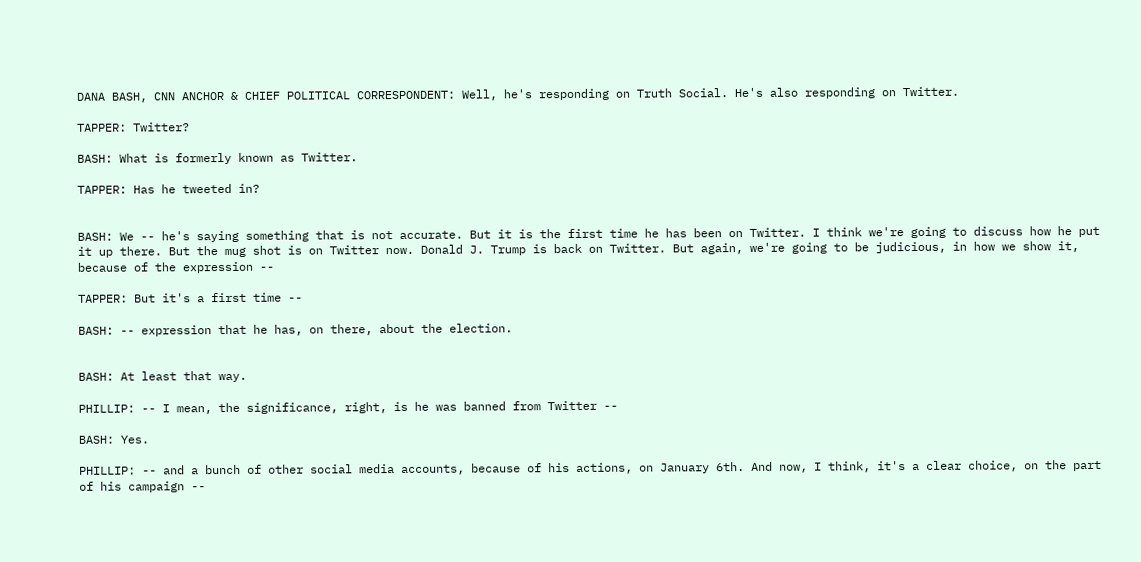DANA BASH, CNN ANCHOR & CHIEF POLITICAL CORRESPONDENT: Well, he's responding on Truth Social. He's also responding on Twitter.

TAPPER: Twitter?

BASH: What is formerly known as Twitter.

TAPPER: Has he tweeted in?


BASH: We -- he's saying something that is not accurate. But it is the first time he has been on Twitter. I think we're going to discuss how he put it up there. But the mug shot is on Twitter now. Donald J. Trump is back on Twitter. But again, we're going to be judicious, in how we show it, because of the expression --

TAPPER: But it's a first time --

BASH: -- expression that he has, on there, about the election.


BASH: At least that way.

PHILLIP: -- I mean, the significance, right, is he was banned from Twitter --

BASH: Yes.

PHILLIP: -- and a bunch of other social media accounts, because of his actions, on January 6th. And now, I think, it's a clear choice, on the part of his campaign --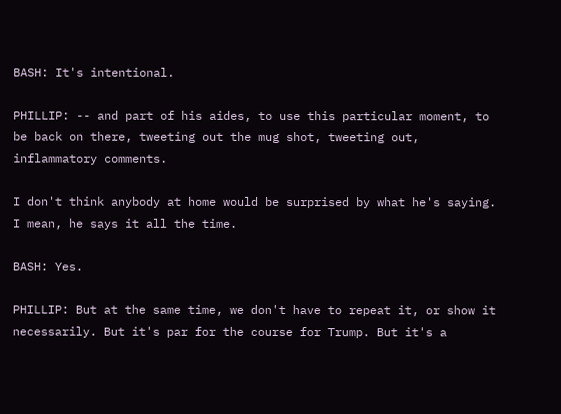BASH: It's intentional.

PHILLIP: -- and part of his aides, to use this particular moment, to be back on there, tweeting out the mug shot, tweeting out, inflammatory comments.

I don't think anybody at home would be surprised by what he's saying. I mean, he says it all the time.

BASH: Yes.

PHILLIP: But at the same time, we don't have to repeat it, or show it necessarily. But it's par for the course for Trump. But it's a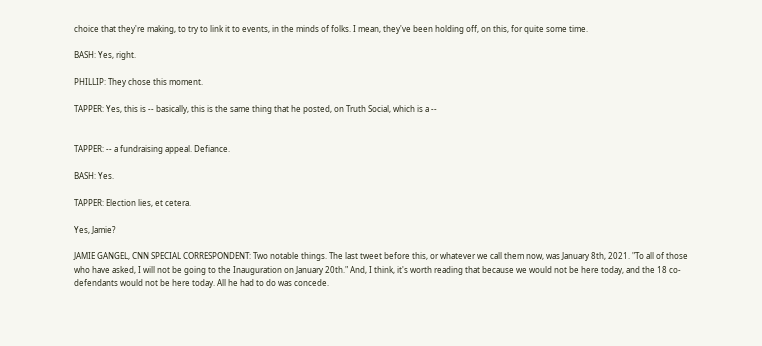choice that they're making, to try to link it to events, in the minds of folks. I mean, they've been holding off, on this, for quite some time.

BASH: Yes, right.

PHILLIP: They chose this moment.

TAPPER: Yes, this is -- basically, this is the same thing that he posted, on Truth Social, which is a --


TAPPER: -- a fundraising appeal. Defiance.

BASH: Yes.

TAPPER: Election lies, et cetera.

Yes, Jamie?

JAMIE GANGEL, CNN SPECIAL CORRESPONDENT: Two notable things. The last tweet before this, or whatever we call them now, was January 8th, 2021. "To all of those who have asked, I will not be going to the Inauguration on January 20th." And, I think, it's worth reading that because we would not be here today, and the 18 co-defendants would not be here today. All he had to do was concede.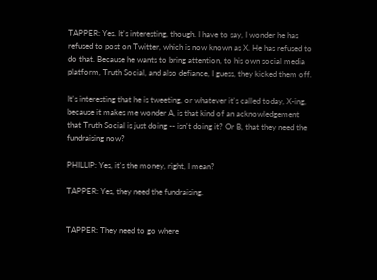TAPPER: Yes. It's interesting, though. I have to say, I wonder he has refused to post on Twitter, which is now known as X. He has refused to do that. Because he wants to bring attention, to his own social media platform, Truth Social, and also defiance, I guess, they kicked them off.

It's interesting that he is tweeting, or whatever it's called today, X-ing, because it makes me wonder A, is that kind of an acknowledgement that Truth Social is just doing -- isn't doing it? Or B, that they need the fundraising now?

PHILLIP: Yes, it's the money, right, I mean?

TAPPER: Yes, they need the fundraising.


TAPPER: They need to go where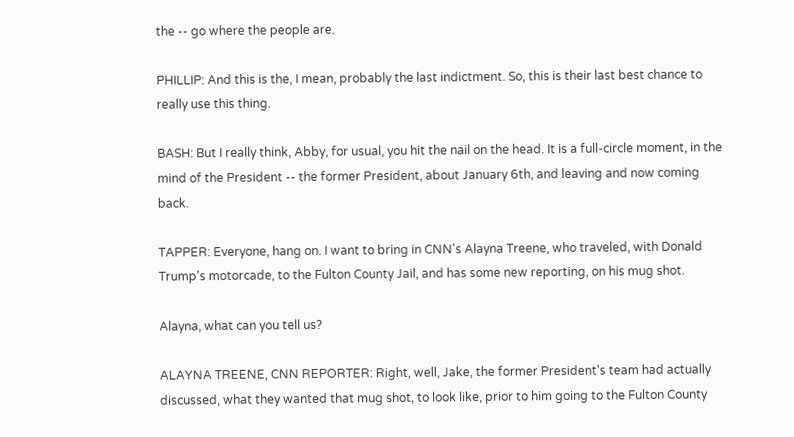the -- go where the people are.

PHILLIP: And this is the, I mean, probably the last indictment. So, this is their last best chance to really use this thing.

BASH: But I really think, Abby, for usual, you hit the nail on the head. It is a full-circle moment, in the mind of the President -- the former President, about January 6th, and leaving and now coming back.

TAPPER: Everyone, hang on. I want to bring in CNN's Alayna Treene, who traveled, with Donald Trump's motorcade, to the Fulton County Jail, and has some new reporting, on his mug shot.

Alayna, what can you tell us?

ALAYNA TREENE, CNN REPORTER: Right, well, Jake, the former President's team had actually discussed, what they wanted that mug shot, to look like, prior to him going to the Fulton County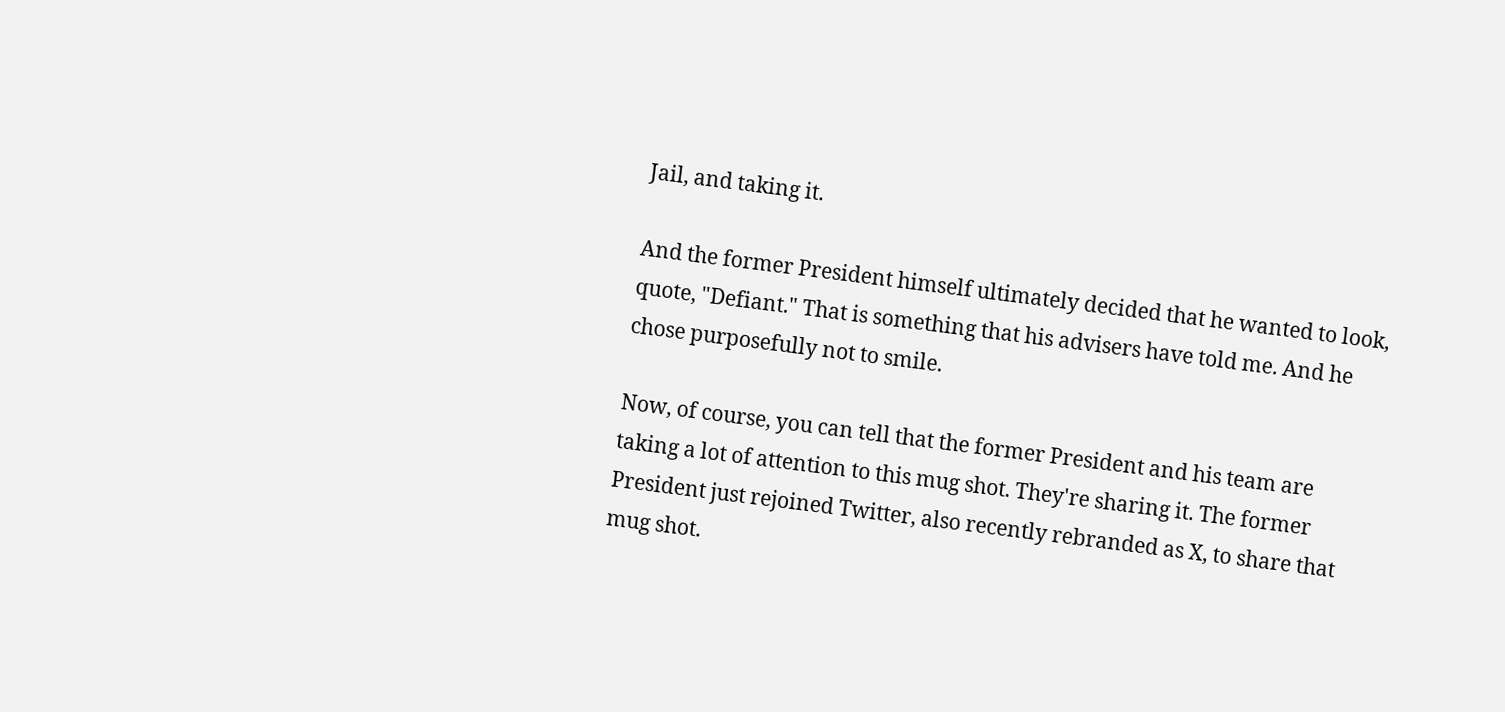Jail, and taking it.

And the former President himself ultimately decided that he wanted to look, quote, "Defiant." That is something that his advisers have told me. And he chose purposefully not to smile.

Now, of course, you can tell that the former President and his team are taking a lot of attention to this mug shot. They're sharing it. The former President just rejoined Twitter, also recently rebranded as X, to share that mug shot.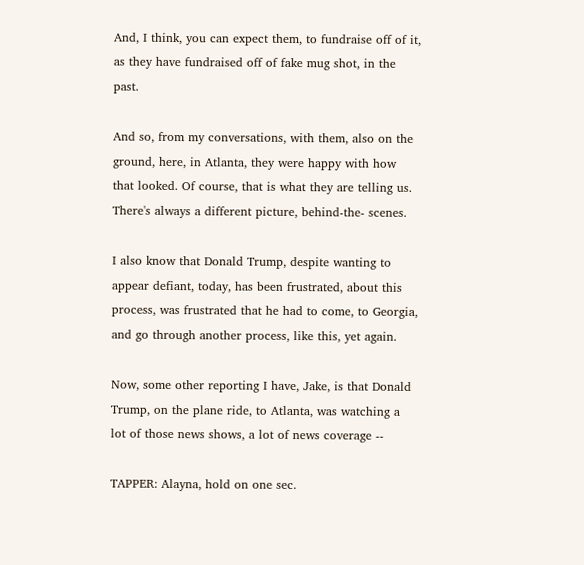And, I think, you can expect them, to fundraise off of it, as they have fundraised off of fake mug shot, in the past.

And so, from my conversations, with them, also on the ground, here, in Atlanta, they were happy with how that looked. Of course, that is what they are telling us. There's always a different picture, behind-the- scenes.

I also know that Donald Trump, despite wanting to appear defiant, today, has been frustrated, about this process, was frustrated that he had to come, to Georgia, and go through another process, like this, yet again.

Now, some other reporting I have, Jake, is that Donald Trump, on the plane ride, to Atlanta, was watching a lot of those news shows, a lot of news coverage --

TAPPER: Alayna, hold on one sec.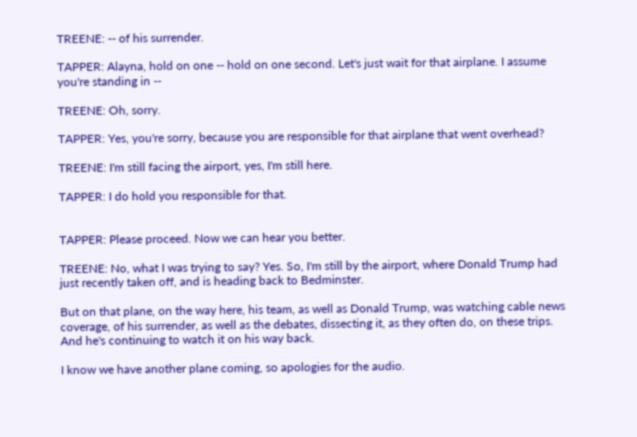TREENE: -- of his surrender.

TAPPER: Alayna, hold on one -- hold on one second. Let's just wait for that airplane. I assume you're standing in --

TREENE: Oh, sorry.

TAPPER: Yes, you're sorry, because you are responsible for that airplane that went overhead?

TREENE: I'm still facing the airport, yes, I'm still here.

TAPPER: I do hold you responsible for that.


TAPPER: Please proceed. Now we can hear you better.

TREENE: No, what I was trying to say? Yes. So, I'm still by the airport, where Donald Trump had just recently taken off, and is heading back to Bedminster.

But on that plane, on the way here, his team, as well as Donald Trump, was watching cable news coverage, of his surrender, as well as the debates, dissecting it, as they often do, on these trips. And he's continuing to watch it on his way back.

I know we have another plane coming, so apologies for the audio.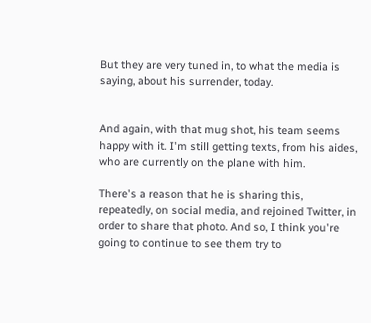But they are very tuned in, to what the media is saying, about his surrender, today.


And again, with that mug shot, his team seems happy with it. I'm still getting texts, from his aides, who are currently on the plane with him.

There's a reason that he is sharing this, repeatedly, on social media, and rejoined Twitter, in order to share that photo. And so, I think you're going to continue to see them try to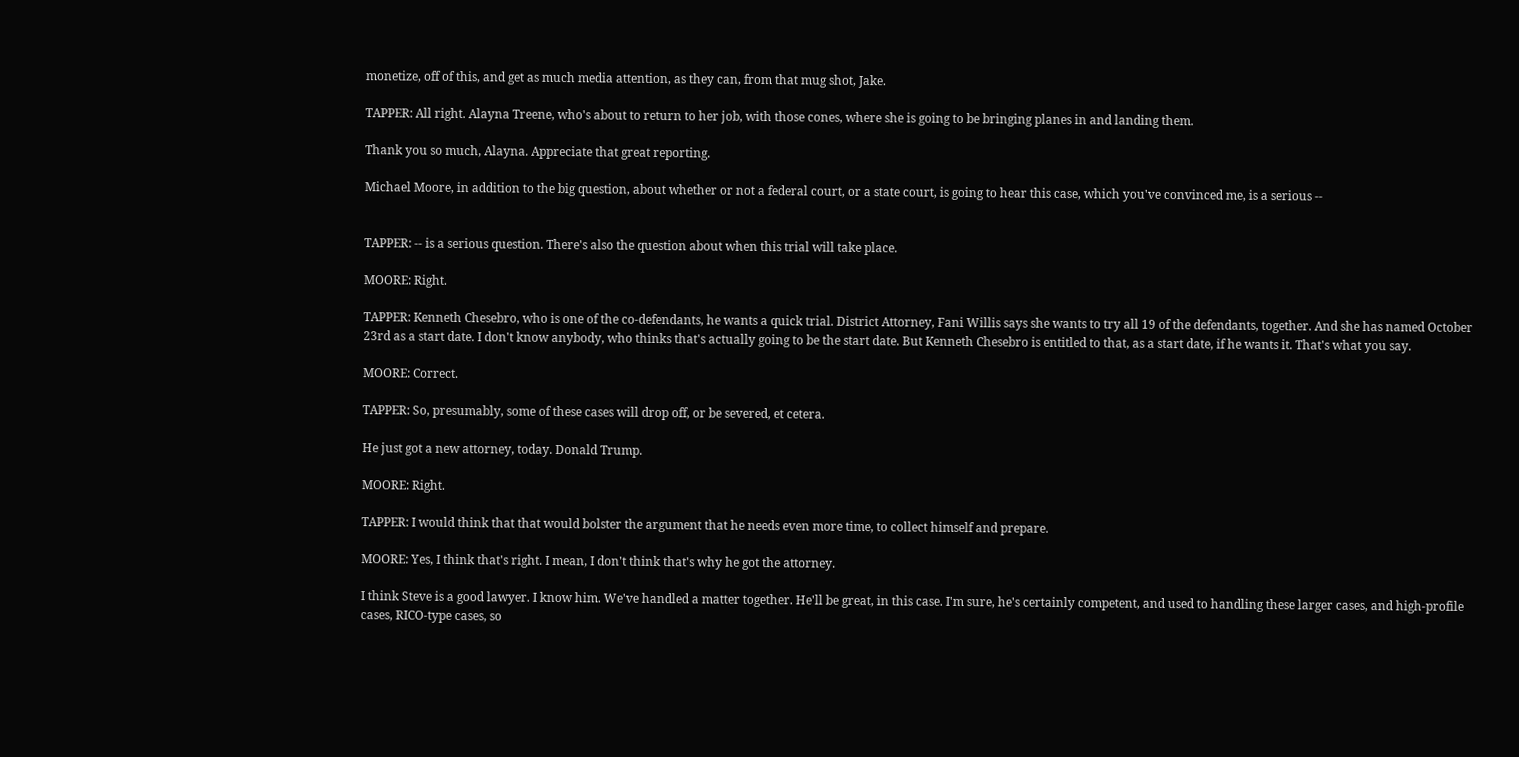monetize, off of this, and get as much media attention, as they can, from that mug shot, Jake.

TAPPER: All right. Alayna Treene, who's about to return to her job, with those cones, where she is going to be bringing planes in and landing them.

Thank you so much, Alayna. Appreciate that great reporting.

Michael Moore, in addition to the big question, about whether or not a federal court, or a state court, is going to hear this case, which you've convinced me, is a serious --


TAPPER: -- is a serious question. There's also the question about when this trial will take place.

MOORE: Right.

TAPPER: Kenneth Chesebro, who is one of the co-defendants, he wants a quick trial. District Attorney, Fani Willis says she wants to try all 19 of the defendants, together. And she has named October 23rd as a start date. I don't know anybody, who thinks that's actually going to be the start date. But Kenneth Chesebro is entitled to that, as a start date, if he wants it. That's what you say.

MOORE: Correct.

TAPPER: So, presumably, some of these cases will drop off, or be severed, et cetera.

He just got a new attorney, today. Donald Trump.

MOORE: Right.

TAPPER: I would think that that would bolster the argument that he needs even more time, to collect himself and prepare.

MOORE: Yes, I think that's right. I mean, I don't think that's why he got the attorney.

I think Steve is a good lawyer. I know him. We've handled a matter together. He'll be great, in this case. I'm sure, he's certainly competent, and used to handling these larger cases, and high-profile cases, RICO-type cases, so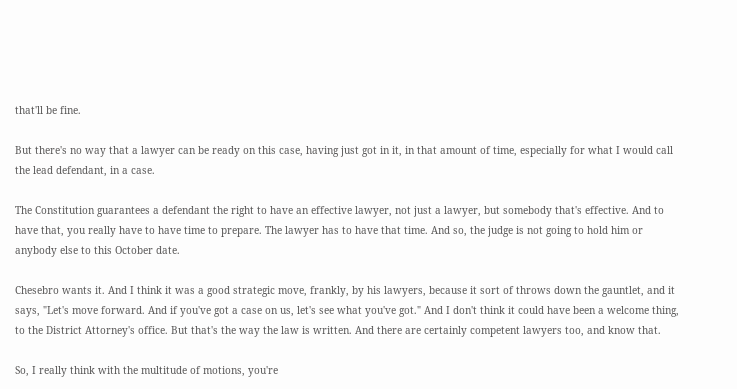that'll be fine.

But there's no way that a lawyer can be ready on this case, having just got in it, in that amount of time, especially for what I would call the lead defendant, in a case.

The Constitution guarantees a defendant the right to have an effective lawyer, not just a lawyer, but somebody that's effective. And to have that, you really have to have time to prepare. The lawyer has to have that time. And so, the judge is not going to hold him or anybody else to this October date.

Chesebro wants it. And I think it was a good strategic move, frankly, by his lawyers, because it sort of throws down the gauntlet, and it says, "Let's move forward. And if you've got a case on us, let's see what you've got." And I don't think it could have been a welcome thing, to the District Attorney's office. But that's the way the law is written. And there are certainly competent lawyers too, and know that.

So, I really think with the multitude of motions, you're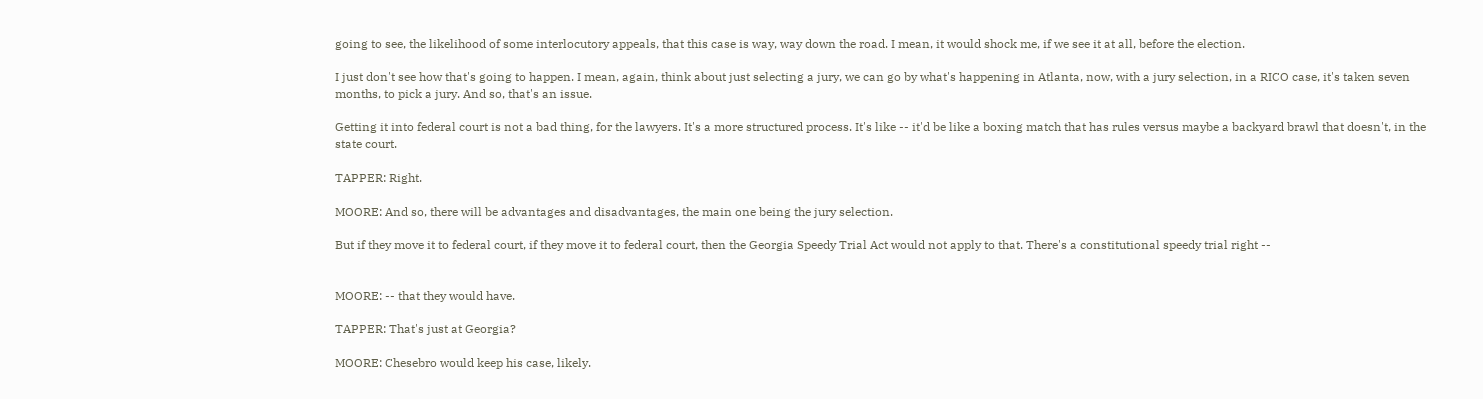going to see, the likelihood of some interlocutory appeals, that this case is way, way down the road. I mean, it would shock me, if we see it at all, before the election.

I just don't see how that's going to happen. I mean, again, think about just selecting a jury, we can go by what's happening in Atlanta, now, with a jury selection, in a RICO case, it's taken seven months, to pick a jury. And so, that's an issue.

Getting it into federal court is not a bad thing, for the lawyers. It's a more structured process. It's like -- it'd be like a boxing match that has rules versus maybe a backyard brawl that doesn't, in the state court.

TAPPER: Right.

MOORE: And so, there will be advantages and disadvantages, the main one being the jury selection.

But if they move it to federal court, if they move it to federal court, then the Georgia Speedy Trial Act would not apply to that. There's a constitutional speedy trial right --


MOORE: -- that they would have.

TAPPER: That's just at Georgia?

MOORE: Chesebro would keep his case, likely.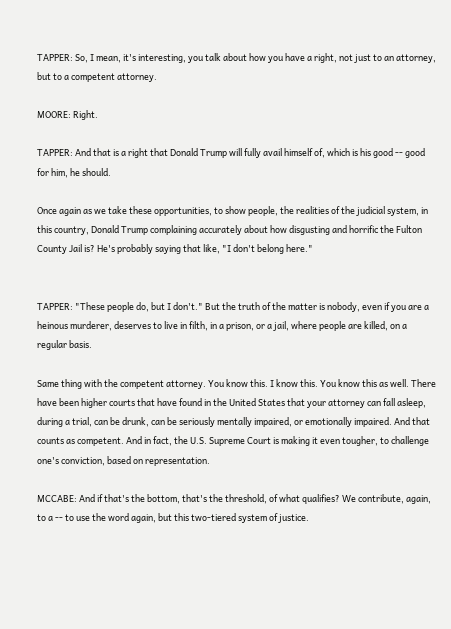TAPPER: So, I mean, it's interesting, you talk about how you have a right, not just to an attorney, but to a competent attorney.

MOORE: Right.

TAPPER: And that is a right that Donald Trump will fully avail himself of, which is his good -- good for him, he should.

Once again as we take these opportunities, to show people, the realities of the judicial system, in this country, Donald Trump complaining accurately about how disgusting and horrific the Fulton County Jail is? He's probably saying that like, "I don't belong here."


TAPPER: "These people do, but I don't." But the truth of the matter is nobody, even if you are a heinous murderer, deserves to live in filth, in a prison, or a jail, where people are killed, on a regular basis.

Same thing with the competent attorney. You know this. I know this. You know this as well. There have been higher courts that have found in the United States that your attorney can fall asleep, during a trial, can be drunk, can be seriously mentally impaired, or emotionally impaired. And that counts as competent. And in fact, the U.S. Supreme Court is making it even tougher, to challenge one's conviction, based on representation.

MCCABE: And if that's the bottom, that's the threshold, of what qualifies? We contribute, again, to a -- to use the word again, but this two-tiered system of justice.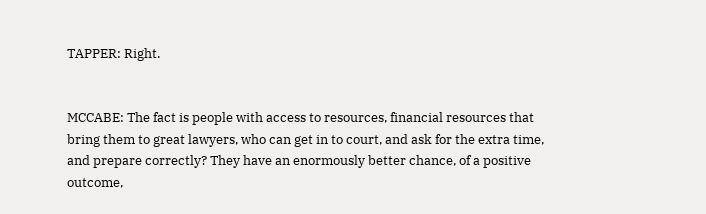TAPPER: Right.


MCCABE: The fact is people with access to resources, financial resources that bring them to great lawyers, who can get in to court, and ask for the extra time, and prepare correctly? They have an enormously better chance, of a positive outcome,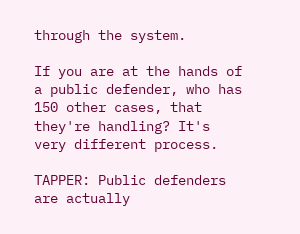through the system.

If you are at the hands of a public defender, who has 150 other cases, that they're handling? It's very different process.

TAPPER: Public defenders are actually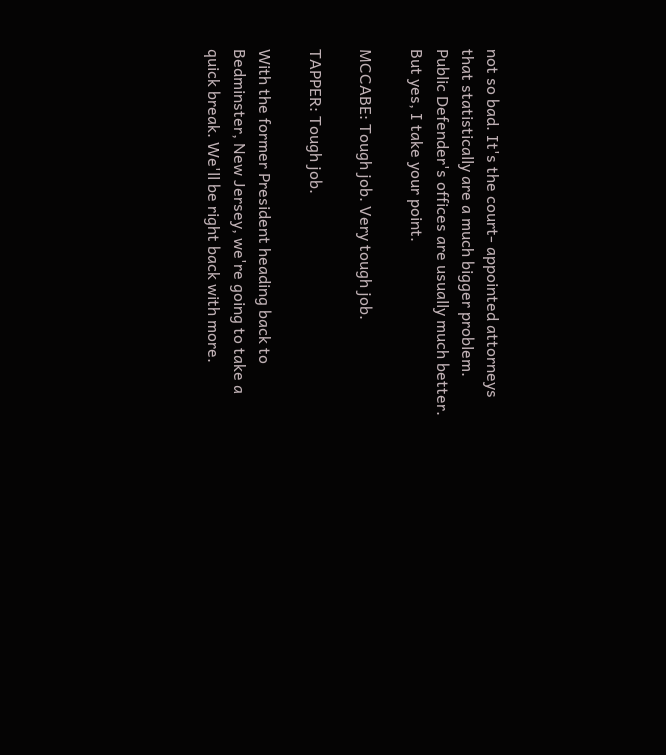not so bad. It's the court- appointed attorneys that statistically are a much bigger problem. Public Defender's offices are usually much better. But yes, I take your point.

MCCABE: Tough job. Very tough job.

TAPPER: Tough job.

With the former President heading back to Bedminster, New Jersey, we're going to take a quick break. We'll be right back with more.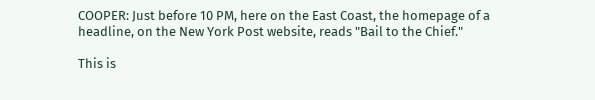COOPER: Just before 10 PM, here on the East Coast, the homepage of a headline, on the New York Post website, reads "Bail to the Chief."

This is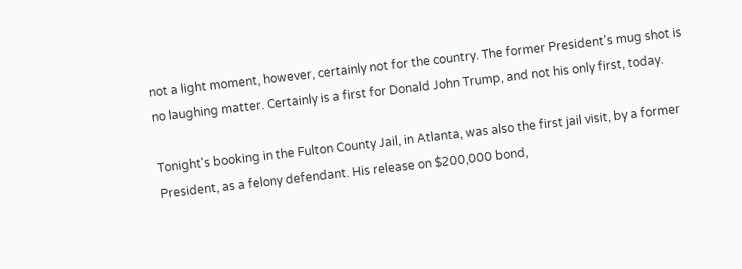not a light moment, however, certainly not for the country. The former President's mug shot is no laughing matter. Certainly is a first for Donald John Trump, and not his only first, today.

Tonight's booking in the Fulton County Jail, in Atlanta, was also the first jail visit, by a former President, as a felony defendant. His release on $200,000 bond,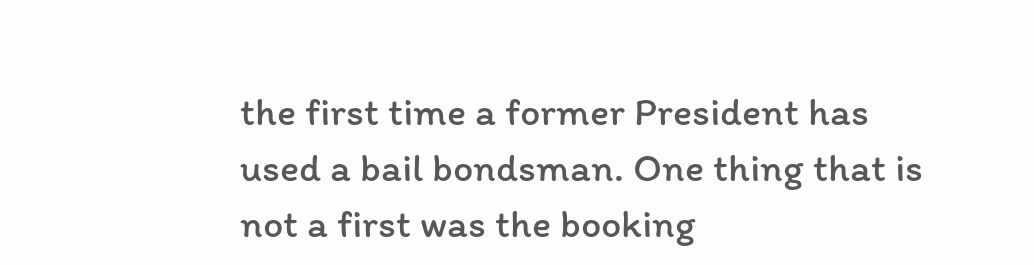the first time a former President has used a bail bondsman. One thing that is not a first was the booking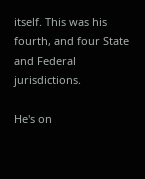itself. This was his fourth, and four State and Federal jurisdictions.

He's on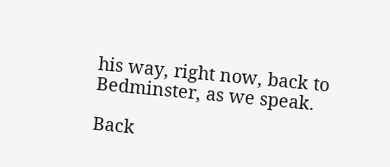his way, right now, back to Bedminster, as we speak.

Back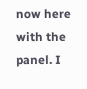now here with the panel. I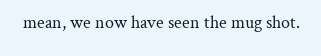mean, we now have seen the mug shot.